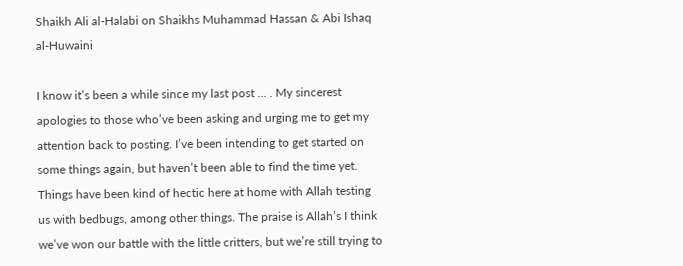Shaikh Ali al-Halabi on Shaikhs Muhammad Hassan & Abi Ishaq al-Huwaini

I know it’s been a while since my last post … . My sincerest apologies to those who’ve been asking and urging me to get my attention back to posting. I’ve been intending to get started on some things again, but haven’t been able to find the time yet. Things have been kind of hectic here at home with Allah testing us with bedbugs, among other things. The praise is Allah’s I think we’ve won our battle with the little critters, but we’re still trying to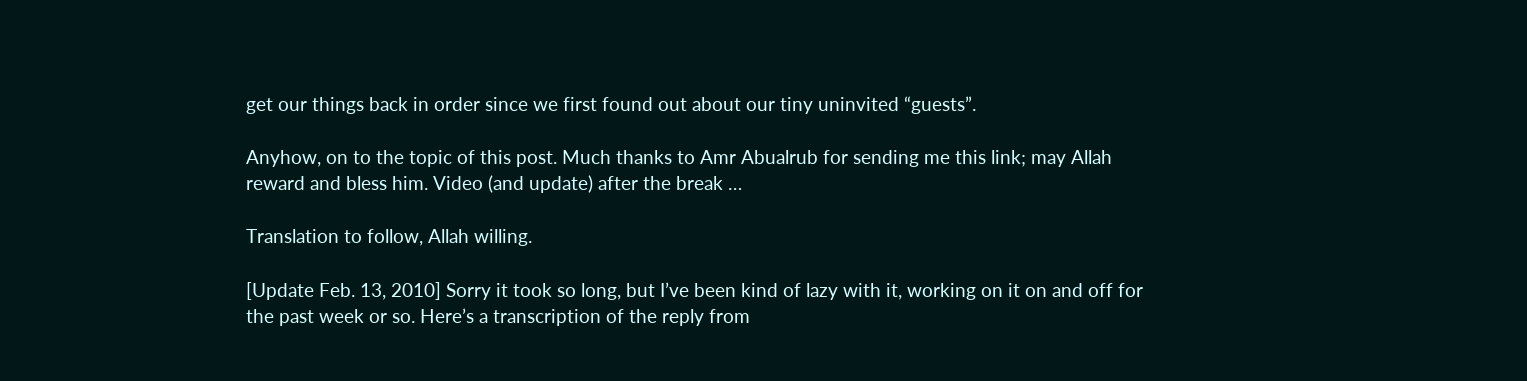get our things back in order since we first found out about our tiny uninvited “guests”.

Anyhow, on to the topic of this post. Much thanks to Amr Abualrub for sending me this link; may Allah reward and bless him. Video (and update) after the break …

Translation to follow, Allah willing.

[Update Feb. 13, 2010] Sorry it took so long, but I’ve been kind of lazy with it, working on it on and off for the past week or so. Here’s a transcription of the reply from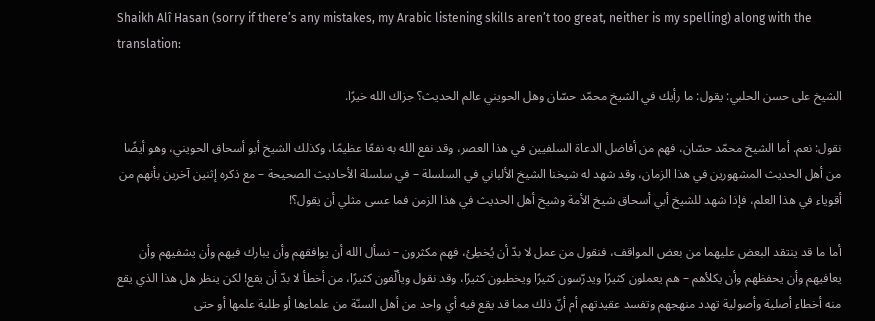Shaikh Alî Hasan (sorry if there’s any mistakes, my Arabic listening skills aren’t too great, neither is my spelling) along with the translation:

الشيخ على حسن الحلبي: يقول: ما رأيك في الشيخ محمّد حسّان وهل الحويني عالم الحديث؟ جزاك الله خيرًا.

نقول: نعم. أما الشيخ محمّد حسّان، فهم من أفاضل الدعاة السلفيين في هذا العصر، وقد نفع الله به نفعًا عظيمًا، وكذلك الشيخ أبو أسحاق الحويني، وهو أيضًا من أهل الحديث المشهورين في هذا الزمان، وقد شهد له شيخنا الشيخ الألباني في السلسلة – في سلسلة الأحاديث الصحيحة – مع ذكره إثنين آخرين بأنهم من أقوياء في هذا العلم، فإذا شهد للشيخ أبي أسحاق شيخ الأمة وشيخ أهل الحديث في هذا الزمن فما عسى مثلي أن يقول؟!

أما ما قد ينتقد البعض عليهما من بعض المواقف، فنقول من عمل لا بدّ أن يُخطِئ، فهم مكثرون – نسأل الله أن يوافقهم وأن يبارك فيهم وأن يشفيهم وأن يعافيهم وأن يحفظهم وأن يكلأهم – هم يعملون كثيرًا ويدرّسون كثيرًا ويخطبون كثيرًا، وقد نقول ويألّفون كثيرًا، من أخطأ لا بدّ أن يقع! لكن ينظر هل هذا الذي يقع منه أخطاء أصلية وأصولية تهدد منهجهم وتفسد عقيدتهم أم أنّ ذلك مما قد يقع فيه أي واحد من أهل السنّة من علماءها أو طلبة علمها أو حتى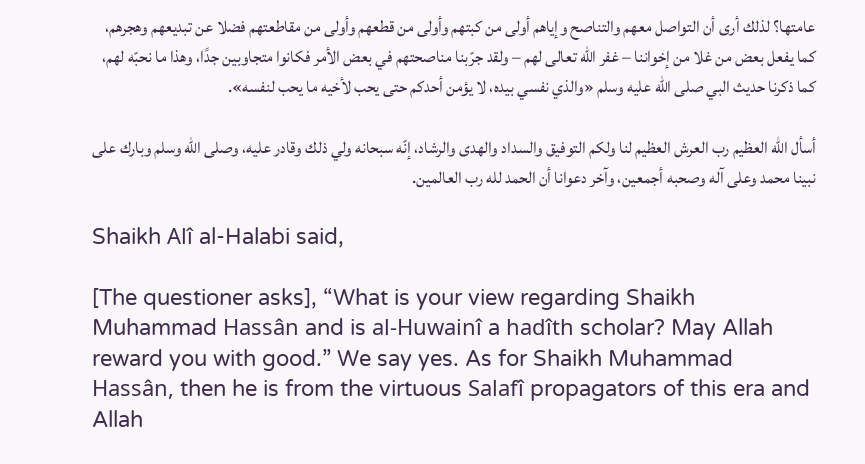عامتها؟ لذلك أرى أن التواصل معهم والتناصح وإياهم أولى من كبتهم وأولى من قطعهم وأولى من مقاطعتهم فضلا عن تبديعهم وهجرهم، كما يفعل بعض من غلا من إخواننا – غفر الله تعالى لهم – ولقد جرّبنا مناصحتهم في بعض الأمر فكانوا متجاوبين جدًا، وهذا ما نحبّه لهم، كما ذكرنا حديث البي صلى الله عليه وسلم «والذي نفسي بيده، لا يؤمن أحدكم حتى يحب لأخيه ما يحب لنفسه».

أسأل الله العظيم رب العرش العظيم لنا ولكم التوفيق والسداد والهدى والرشاد، إنّه سبحانه ولي ذلك وقادر عليه، وصلى الله وسلم وبارك على نبينا محمد وعلى آله وصحبه أجمعين، وآخر دعوانا أن الحمد لله رب العالمين.

Shaikh Alî al-Halabi said,

[The questioner asks], “What is your view regarding Shaikh Muhammad Hassân and is al-Huwainî a hadîth scholar? May Allah reward you with good.” We say yes. As for Shaikh Muhammad Hassân, then he is from the virtuous Salafî propagators of this era and Allah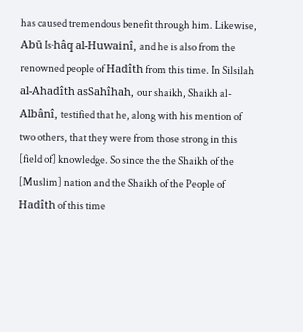has caused tremendous benefit through him. Likewise, Abū Is·hâq al-Huwainî, and he is also from the renowned people of Hadîth from this time. In Silsilah al-Ahadîth asSahîhah, our shaikh, Shaikh al-Albânî, testified that he, along with his mention of two others, that they were from those strong in this [field of] knowledge. So since the the Shaikh of the [Muslim] nation and the Shaikh of the People of Hadîth of this time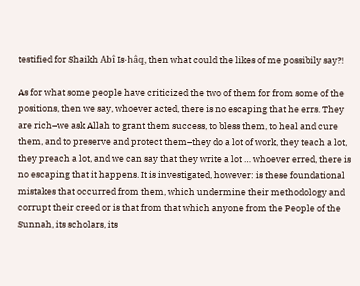testified for Shaikh Abî Is·hâq, then what could the likes of me possibily say?!

As for what some people have criticized the two of them for from some of the positions, then we say, whoever acted, there is no escaping that he errs. They are rich–we ask Allah to grant them success, to bless them, to heal and cure them, and to preserve and protect them–they do a lot of work, they teach a lot, they preach a lot, and we can say that they write a lot … whoever erred, there is no escaping that it happens. It is investigated, however: is these foundational mistakes that occurred from them, which undermine their methodology and corrupt their creed or is that from that which anyone from the People of the Sunnah, its scholars, its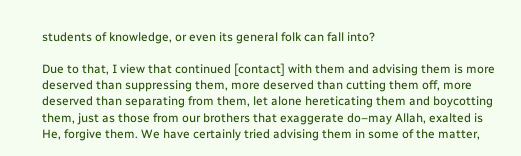students of knowledge, or even its general folk can fall into?

Due to that, I view that continued [contact] with them and advising them is more deserved than suppressing them, more deserved than cutting them off, more deserved than separating from them, let alone hereticating them and boycotting them, just as those from our brothers that exaggerate do–may Allah, exalted is He, forgive them. We have certainly tried advising them in some of the matter,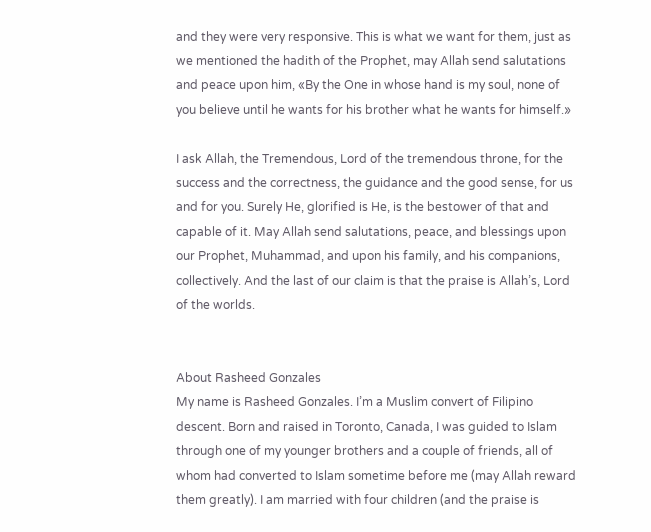and they were very responsive. This is what we want for them, just as we mentioned the hadith of the Prophet, may Allah send salutations and peace upon him, «By the One in whose hand is my soul, none of you believe until he wants for his brother what he wants for himself.»

I ask Allah, the Tremendous, Lord of the tremendous throne, for the success and the correctness, the guidance and the good sense, for us and for you. Surely He, glorified is He, is the bestower of that and capable of it. May Allah send salutations, peace, and blessings upon our Prophet, Muhammad, and upon his family, and his companions, collectively. And the last of our claim is that the praise is Allah’s, Lord of the worlds.


About Rasheed Gonzales
My name is Rasheed Gonzales. I’m a Muslim convert of Filipino descent. Born and raised in Toronto, Canada, I was guided to Islam through one of my younger brothers and a couple of friends, all of whom had converted to Islam sometime before me (may Allah reward them greatly). I am married with four children (and the praise is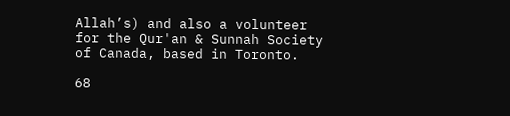Allah’s) and also a volunteer for the Qur'an & Sunnah Society of Canada, based in Toronto.

68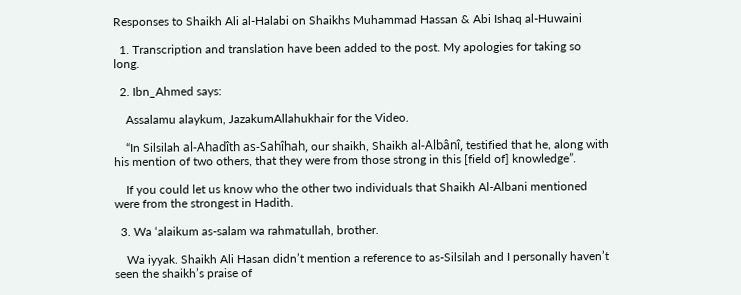Responses to Shaikh Ali al-Halabi on Shaikhs Muhammad Hassan & Abi Ishaq al-Huwaini

  1. Transcription and translation have been added to the post. My apologies for taking so long.

  2. Ibn_Ahmed says:

    Assalamu alaykum, JazakumAllahukhair for the Video.

    “In Silsilah al-Ahadîth as-Sahîhah, our shaikh, Shaikh al-Albânî, testified that he, along with his mention of two others, that they were from those strong in this [field of] knowledge”.

    If you could let us know who the other two individuals that Shaikh Al-Albani mentioned were from the strongest in Hadith.

  3. Wa ‘alaikum as-salam wa rahmatullah, brother.

    Wa iyyak. Shaikh Ali Hasan didn’t mention a reference to as-Silsilah and I personally haven’t seen the shaikh’s praise of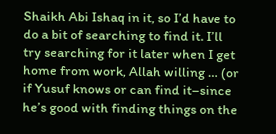Shaikh Abi Ishaq in it, so I’d have to do a bit of searching to find it. I’ll try searching for it later when I get home from work, Allah willing … (or if Yusuf knows or can find it–since he’s good with finding things on the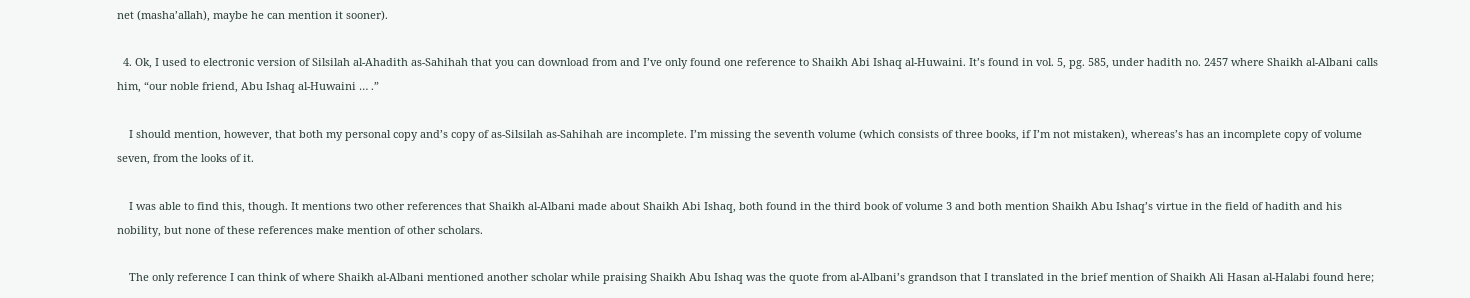net (masha’allah), maybe he can mention it sooner).

  4. Ok, I used to electronic version of Silsilah al-Ahadith as-Sahihah that you can download from and I’ve only found one reference to Shaikh Abi Ishaq al-Huwaini. It’s found in vol. 5, pg. 585, under hadith no. 2457 where Shaikh al-Albani calls him, “our noble friend, Abu Ishaq al-Huwaini … .”

    I should mention, however, that both my personal copy and’s copy of as-Silsilah as-Sahihah are incomplete. I’m missing the seventh volume (which consists of three books, if I’m not mistaken), whereas’s has an incomplete copy of volume seven, from the looks of it.

    I was able to find this, though. It mentions two other references that Shaikh al-Albani made about Shaikh Abi Ishaq, both found in the third book of volume 3 and both mention Shaikh Abu Ishaq’s virtue in the field of hadith and his nobility, but none of these references make mention of other scholars.

    The only reference I can think of where Shaikh al-Albani mentioned another scholar while praising Shaikh Abu Ishaq was the quote from al-Albani’s grandson that I translated in the brief mention of Shaikh Ali Hasan al-Halabi found here;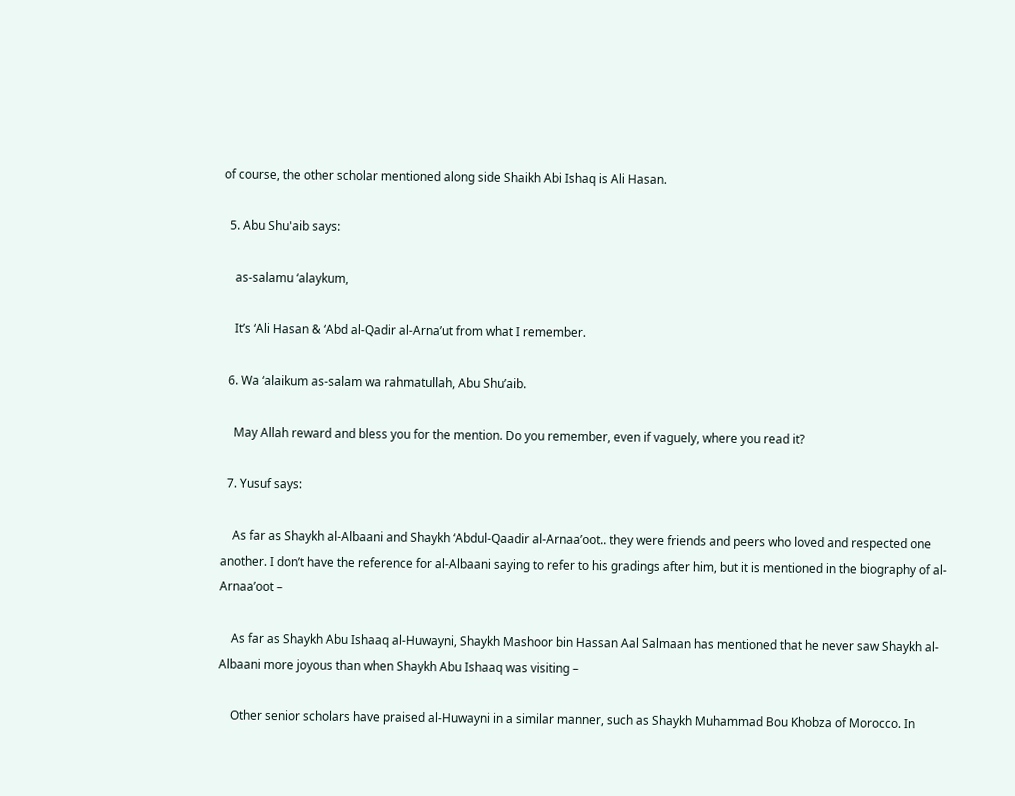of course, the other scholar mentioned along side Shaikh Abi Ishaq is Ali Hasan.

  5. Abu Shu'aib says:

    as-salamu ‘alaykum,

    It’s ‘Ali Hasan & ‘Abd al-Qadir al-Arna’ut from what I remember.

  6. Wa ‘alaikum as-salam wa rahmatullah, Abu Shu’aib.

    May Allah reward and bless you for the mention. Do you remember, even if vaguely, where you read it?

  7. Yusuf says:

    As far as Shaykh al-Albaani and Shaykh ‘Abdul-Qaadir al-Arnaa’oot.. they were friends and peers who loved and respected one another. I don’t have the reference for al-Albaani saying to refer to his gradings after him, but it is mentioned in the biography of al-Arnaa’oot –

    As far as Shaykh Abu Ishaaq al-Huwayni, Shaykh Mashoor bin Hassan Aal Salmaan has mentioned that he never saw Shaykh al-Albaani more joyous than when Shaykh Abu Ishaaq was visiting –

    Other senior scholars have praised al-Huwayni in a similar manner, such as Shaykh Muhammad Bou Khobza of Morocco. In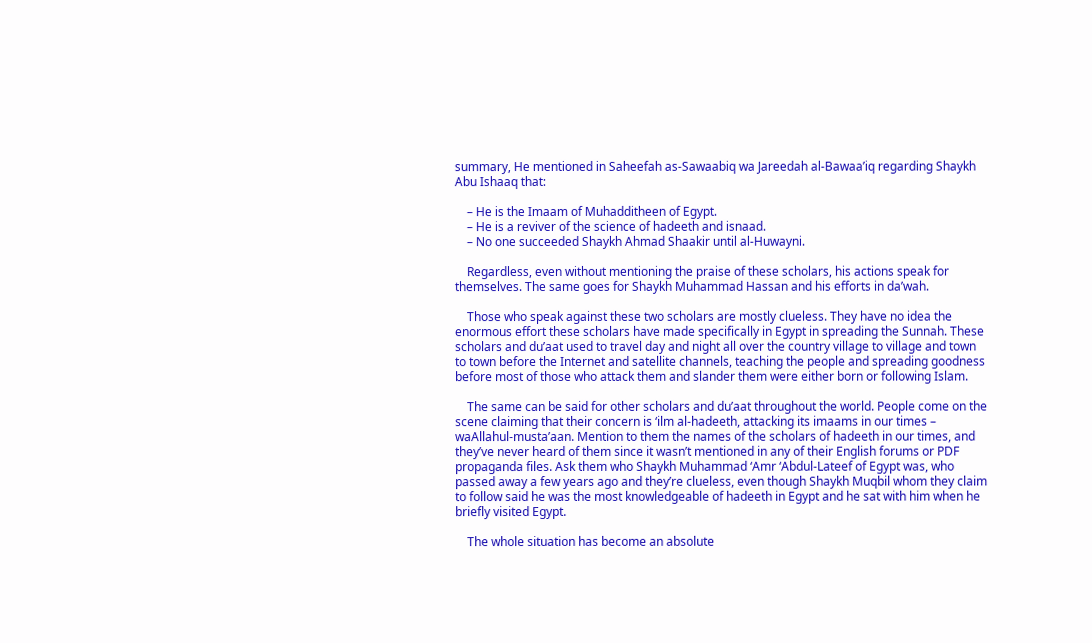summary, He mentioned in Saheefah as-Sawaabiq wa Jareedah al-Bawaa’iq regarding Shaykh Abu Ishaaq that:

    – He is the Imaam of Muhadditheen of Egypt.
    – He is a reviver of the science of hadeeth and isnaad.
    – No one succeeded Shaykh Ahmad Shaakir until al-Huwayni.

    Regardless, even without mentioning the praise of these scholars, his actions speak for themselves. The same goes for Shaykh Muhammad Hassan and his efforts in da’wah.

    Those who speak against these two scholars are mostly clueless. They have no idea the enormous effort these scholars have made specifically in Egypt in spreading the Sunnah. These scholars and du’aat used to travel day and night all over the country village to village and town to town before the Internet and satellite channels, teaching the people and spreading goodness before most of those who attack them and slander them were either born or following Islam.

    The same can be said for other scholars and du’aat throughout the world. People come on the scene claiming that their concern is ‘ilm al-hadeeth, attacking its imaams in our times – waAllahul-musta’aan. Mention to them the names of the scholars of hadeeth in our times, and they’ve never heard of them since it wasn’t mentioned in any of their English forums or PDF propaganda files. Ask them who Shaykh Muhammad ‘Amr ‘Abdul-Lateef of Egypt was, who passed away a few years ago and they’re clueless, even though Shaykh Muqbil whom they claim to follow said he was the most knowledgeable of hadeeth in Egypt and he sat with him when he briefly visited Egypt.

    The whole situation has become an absolute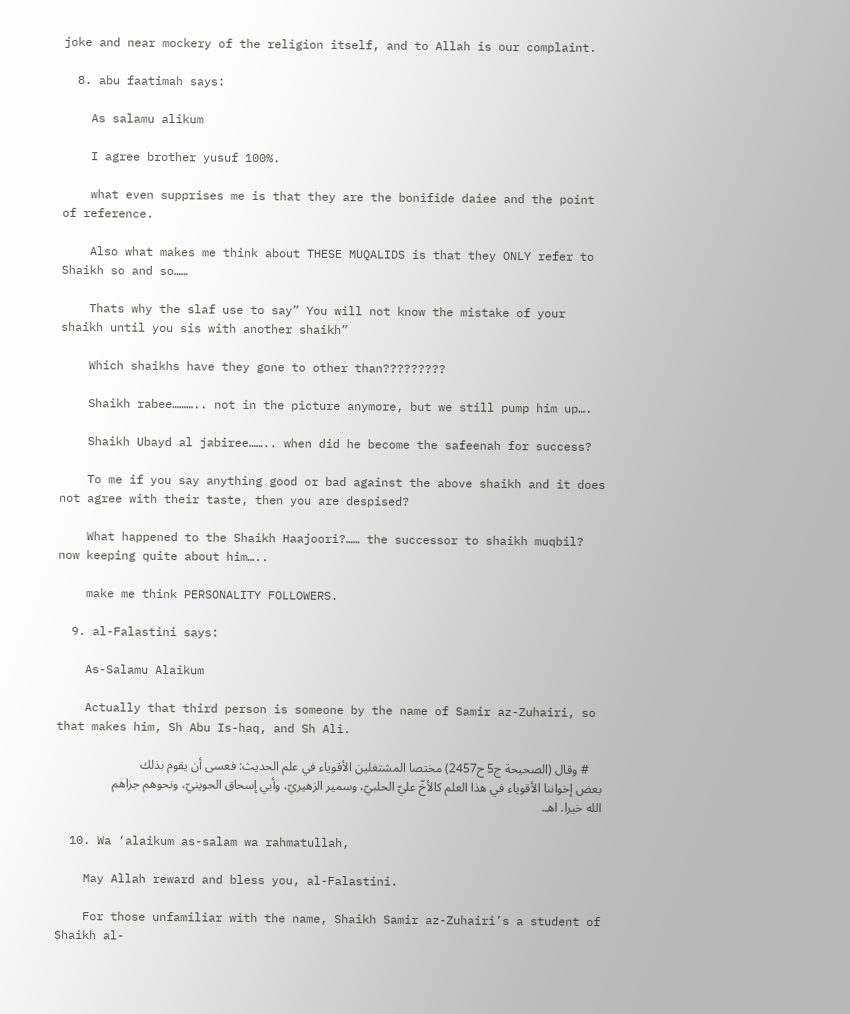joke and near mockery of the religion itself, and to Allah is our complaint.

  8. abu faatimah says:

    As salamu alikum

    I agree brother yusuf 100%.

    what even supprises me is that they are the bonifide daiee and the point of reference.

    Also what makes me think about THESE MUQALIDS is that they ONLY refer to Shaikh so and so……

    Thats why the slaf use to say” You will not know the mistake of your shaikh until you sis with another shaikh”

    Which shaikhs have they gone to other than?????????

    Shaikh rabee……….. not in the picture anymore, but we still pump him up….

    Shaikh Ubayd al jabiree…….. when did he become the safeenah for success?

    To me if you say anything good or bad against the above shaikh and it does not agree with their taste, then you are despised?

    What happened to the Shaikh Haajoori?…… the successor to shaikh muqbil? now keeping quite about him…..

    make me think PERSONALITY FOLLOWERS.

  9. al-Falastini says:

    As-Salamu Alaikum

    Actually that third person is someone by the name of Samir az-Zuhairi, so that makes him, Sh Abu Is-haq, and Sh Ali.

    # وقال (الصحيحة ج5 ح2457) مختصا المشتغلين الأقوياء في علم الحديث: فعسى أن يقوم بذلك بعض إخواننا الأقوياء في هذا العلم كالأخّ عليّ الحلبيّ، وسمير الزهيريّ، وأبي إسحاق الحوينيّ، ونحوهم جزاهم الله خيرا. اهـ.

  10. Wa ‘alaikum as-salam wa rahmatullah,

    May Allah reward and bless you, al-Falastini.

    For those unfamiliar with the name, Shaikh Samir az-Zuhairi’s a student of Shaikh al-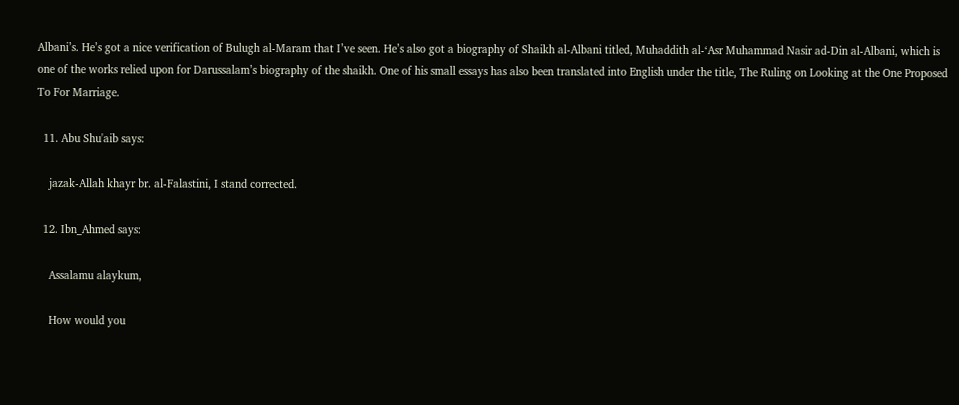Albani’s. He’s got a nice verification of Bulugh al-Maram that I’ve seen. He’s also got a biography of Shaikh al-Albani titled, Muhaddith al-‘Asr Muhammad Nasir ad-Din al-Albani, which is one of the works relied upon for Darussalam’s biography of the shaikh. One of his small essays has also been translated into English under the title, The Ruling on Looking at the One Proposed To For Marriage.

  11. Abu Shu'aib says:

    jazak-Allah khayr br. al-Falastini, I stand corrected.

  12. Ibn_Ahmed says:

    Assalamu alaykum,

    How would you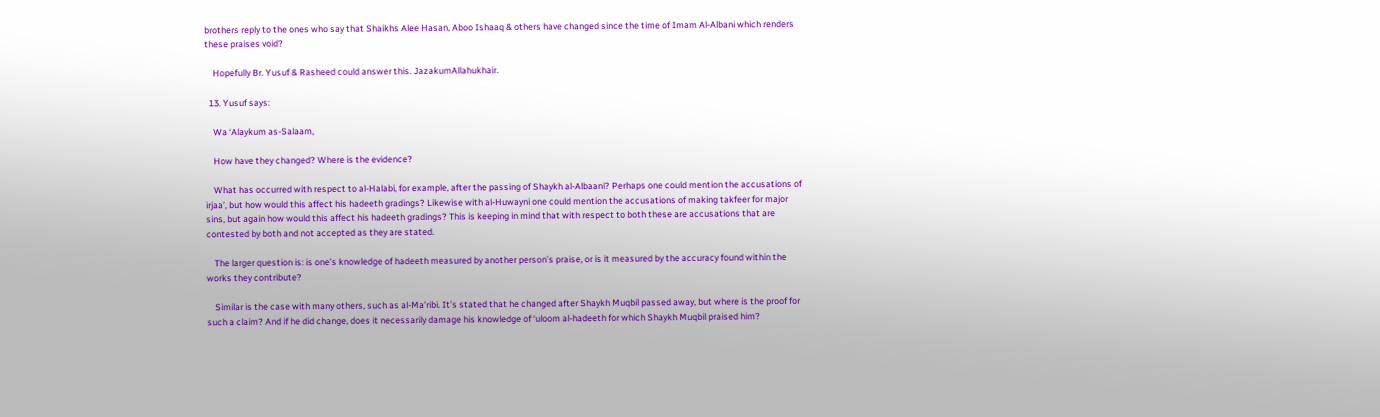brothers reply to the ones who say that Shaikhs Alee Hasan, Aboo Ishaaq & others have changed since the time of Imam Al-Albani which renders these praises void?

    Hopefully Br. Yusuf & Rasheed could answer this. JazakumAllahukhair.

  13. Yusuf says:

    Wa ‘Alaykum as-Salaam,

    How have they changed? Where is the evidence?

    What has occurred with respect to al-Halabi, for example, after the passing of Shaykh al-Albaani? Perhaps one could mention the accusations of irjaa’, but how would this affect his hadeeth gradings? Likewise with al-Huwayni one could mention the accusations of making takfeer for major sins, but again how would this affect his hadeeth gradings? This is keeping in mind that with respect to both these are accusations that are contested by both and not accepted as they are stated.

    The larger question is: is one’s knowledge of hadeeth measured by another person’s praise, or is it measured by the accuracy found within the works they contribute?

    Similar is the case with many others, such as al-Ma’ribi. It’s stated that he changed after Shaykh Muqbil passed away, but where is the proof for such a claim? And if he did change, does it necessarily damage his knowledge of ‘uloom al-hadeeth for which Shaykh Muqbil praised him?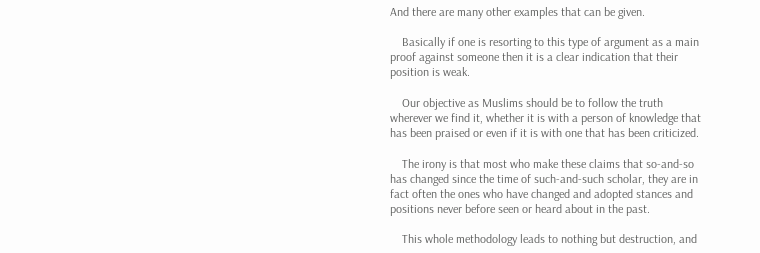And there are many other examples that can be given.

    Basically if one is resorting to this type of argument as a main proof against someone then it is a clear indication that their position is weak.

    Our objective as Muslims should be to follow the truth wherever we find it, whether it is with a person of knowledge that has been praised or even if it is with one that has been criticized.

    The irony is that most who make these claims that so-and-so has changed since the time of such-and-such scholar, they are in fact often the ones who have changed and adopted stances and positions never before seen or heard about in the past.

    This whole methodology leads to nothing but destruction, and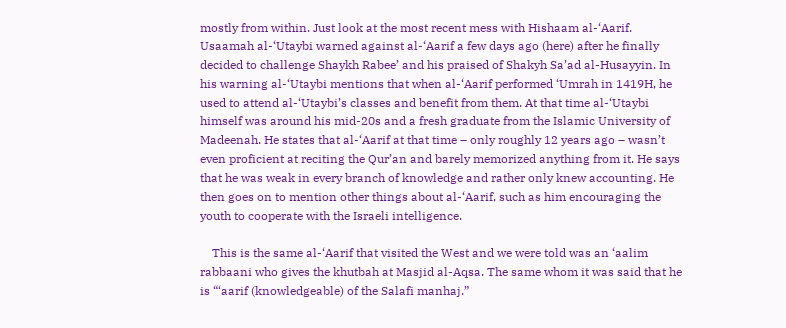mostly from within. Just look at the most recent mess with Hishaam al-‘Aarif. Usaamah al-‘Utaybi warned against al-‘Aarif a few days ago (here) after he finally decided to challenge Shaykh Rabee’ and his praised of Shakyh Sa’ad al-Husayyin. In his warning al-‘Utaybi mentions that when al-‘Aarif performed ‘Umrah in 1419H, he used to attend al-‘Utaybi’s classes and benefit from them. At that time al-‘Utaybi himself was around his mid-20s and a fresh graduate from the Islamic University of Madeenah. He states that al-‘Aarif at that time – only roughly 12 years ago – wasn’t even proficient at reciting the Qur’an and barely memorized anything from it. He says that he was weak in every branch of knowledge and rather only knew accounting. He then goes on to mention other things about al-‘Aarif, such as him encouraging the youth to cooperate with the Israeli intelligence.

    This is the same al-‘Aarif that visited the West and we were told was an ‘aalim rabbaani who gives the khutbah at Masjid al-Aqsa. The same whom it was said that he is “‘aarif (knowledgeable) of the Salafi manhaj.”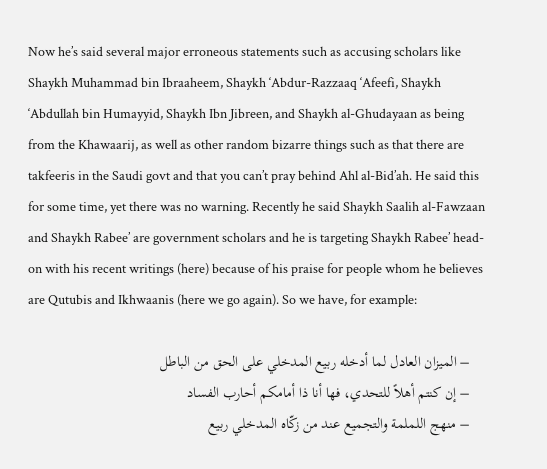Now he’s said several major erroneous statements such as accusing scholars like Shaykh Muhammad bin Ibraaheem, Shaykh ‘Abdur-Razzaaq ‘Afeefi, Shaykh ‘Abdullah bin Humayyid, Shaykh Ibn Jibreen, and Shaykh al-Ghudayaan as being from the Khawaarij, as well as other random bizarre things such as that there are takfeeris in the Saudi govt and that you can’t pray behind Ahl al-Bid’ah. He said this for some time, yet there was no warning. Recently he said Shaykh Saalih al-Fawzaan and Shaykh Rabee’ are government scholars and he is targeting Shaykh Rabee’ head-on with his recent writings (here) because of his praise for people whom he believes are Qutubis and Ikhwaanis (here we go again). So we have, for example:

    – الميزان العادل لما أدخله ربيع المدخلي على الحق من الباطل
    – إن كنتم أهلاً للتحدي، فها أنا ذا أمامكم أحارب الفساد
    – منهج اللملمة والتجميع عند من زكّاه المدخلي ربيع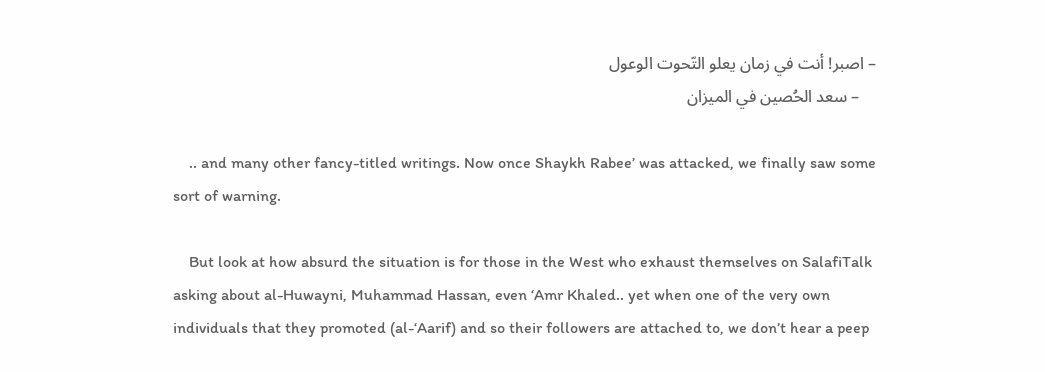– اصبر! أنت في زمان يعلو التّحوت الوعول
    – سعد الحُصين في الميزان

    .. and many other fancy-titled writings. Now once Shaykh Rabee’ was attacked, we finally saw some sort of warning.

    But look at how absurd the situation is for those in the West who exhaust themselves on SalafiTalk asking about al-Huwayni, Muhammad Hassan, even ‘Amr Khaled.. yet when one of the very own individuals that they promoted (al-‘Aarif) and so their followers are attached to, we don’t hear a peep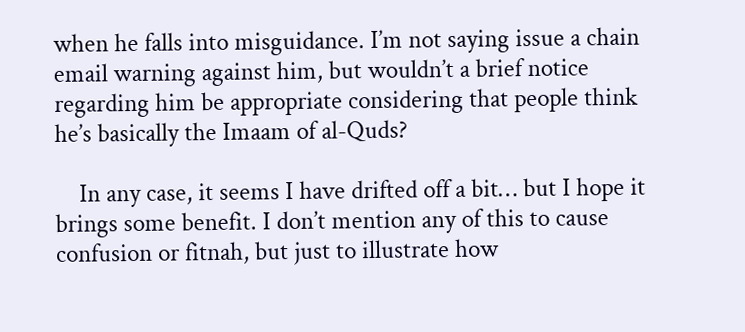when he falls into misguidance. I’m not saying issue a chain email warning against him, but wouldn’t a brief notice regarding him be appropriate considering that people think he’s basically the Imaam of al-Quds?

    In any case, it seems I have drifted off a bit… but I hope it brings some benefit. I don’t mention any of this to cause confusion or fitnah, but just to illustrate how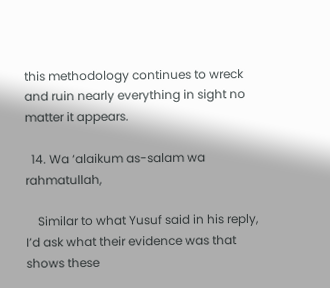this methodology continues to wreck and ruin nearly everything in sight no matter it appears.

  14. Wa ‘alaikum as-salam wa rahmatullah,

    Similar to what Yusuf said in his reply, I’d ask what their evidence was that shows these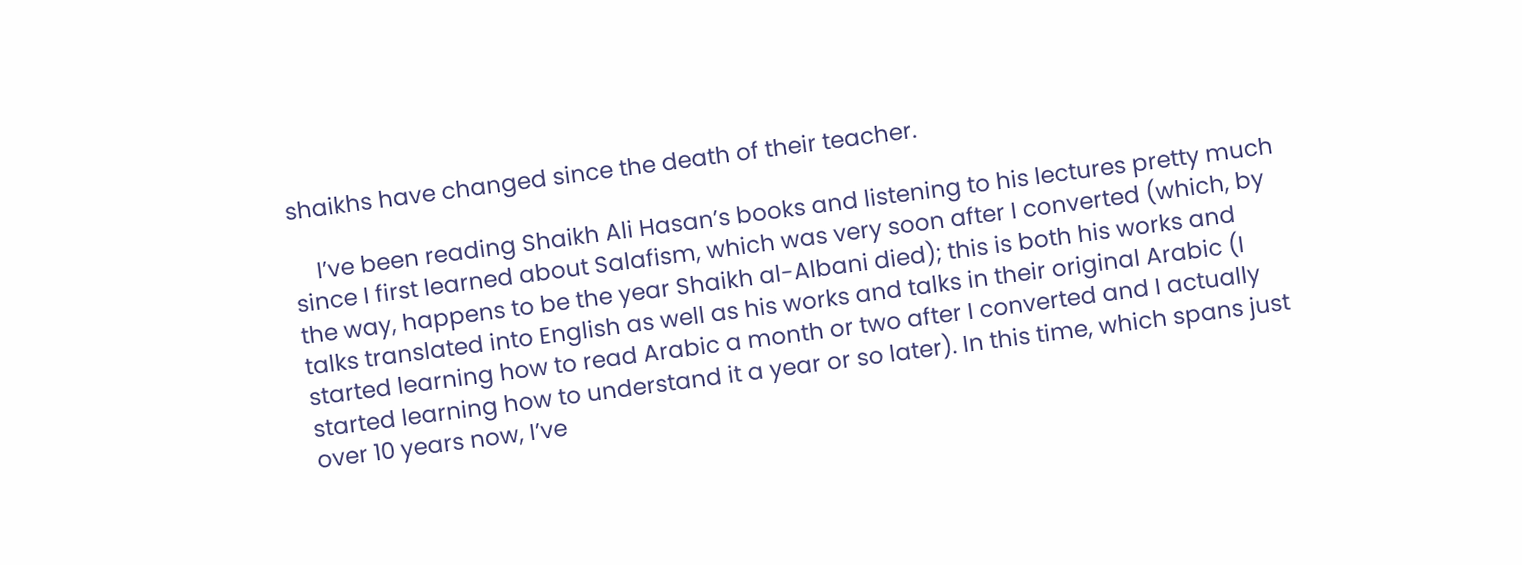shaikhs have changed since the death of their teacher.

    I’ve been reading Shaikh Ali Hasan’s books and listening to his lectures pretty much since I first learned about Salafism, which was very soon after I converted (which, by the way, happens to be the year Shaikh al-Albani died); this is both his works and talks translated into English as well as his works and talks in their original Arabic (I started learning how to read Arabic a month or two after I converted and I actually started learning how to understand it a year or so later). In this time, which spans just over 10 years now, I’ve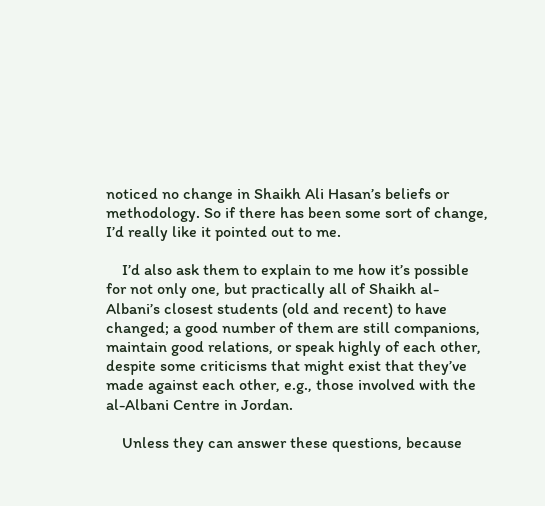noticed no change in Shaikh Ali Hasan’s beliefs or methodology. So if there has been some sort of change, I’d really like it pointed out to me.

    I’d also ask them to explain to me how it’s possible for not only one, but practically all of Shaikh al-Albani’s closest students (old and recent) to have changed; a good number of them are still companions, maintain good relations, or speak highly of each other, despite some criticisms that might exist that they’ve made against each other, e.g., those involved with the al-Albani Centre in Jordan.

    Unless they can answer these questions, because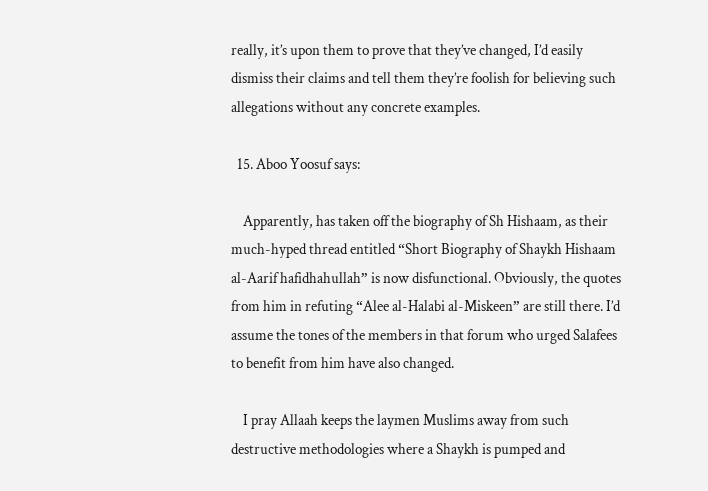really, it’s upon them to prove that they’ve changed, I’d easily dismiss their claims and tell them they’re foolish for believing such allegations without any concrete examples.

  15. Aboo Yoosuf says:

    Apparently, has taken off the biography of Sh Hishaam, as their much-hyped thread entitled “Short Biography of Shaykh Hishaam al-Aarif hafidhahullah” is now disfunctional. Obviously, the quotes from him in refuting “Alee al-Halabi al-Miskeen” are still there. I’d assume the tones of the members in that forum who urged Salafees to benefit from him have also changed.

    I pray Allaah keeps the laymen Muslims away from such destructive methodologies where a Shaykh is pumped and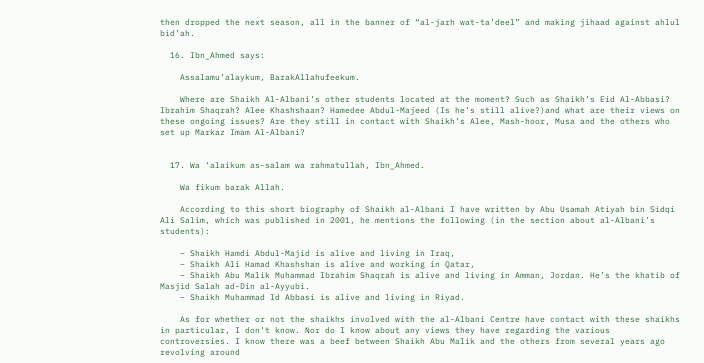then dropped the next season, all in the banner of “al-jarh wat-ta’deel” and making jihaad against ahlul bid’ah.

  16. Ibn_Ahmed says:

    Assalamu’alaykum, BarakAllahufeekum.

    Where are Shaikh Al-Albani’s other students located at the moment? Such as Shaikh’s Eid Al-Abbasi? Ibrahim Shaqrah? Alee Khashshaan? Hamedee Abdul-Majeed (Is he’s still alive?)and what are their views on these ongoing issues? Are they still in contact with Shaikh’s Alee, Mash-hoor, Musa and the others who set up Markaz Imam Al-Albani?


  17. Wa ‘alaikum as-salam wa rahmatullah, Ibn_Ahmed.

    Wa fikum barak Allah.

    According to this short biography of Shaikh al-Albani I have written by Abu Usamah Atiyah bin Sidqi Ali Salim, which was published in 2001, he mentions the following (in the section about al-Albani’s students):

    – Shaikh Hamdi Abdul-Majid is alive and living in Iraq,
    – Shaikh Ali Hamad Khashshan is alive and working in Qatar,
    – Shaikh Abu Malik Muhammad Ibrahim Shaqrah is alive and living in Amman, Jordan. He’s the khatib of Masjid Salah ad-Din al-Ayyubi.
    – Shaikh Muhammad Id Abbasi is alive and living in Riyad.

    As for whether or not the shaikhs involved with the al-Albani Centre have contact with these shaikhs in particular, I don’t know. Nor do I know about any views they have regarding the various controversies. I know there was a beef between Shaikh Abu Malik and the others from several years ago revolving around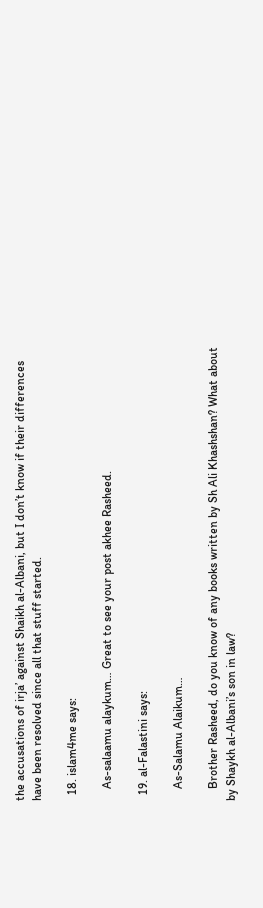the accusations of irja’ against Shaikh al-Albani, but I don’t know if their differences have been resolved since all that stuff started.

  18. islam4me says:

    As-salaamu alaykum… Great to see your post akhee Rasheed.

  19. al-Falastini says:

    As-Salamu Alaikum…

    Brother Rasheed, do you know of any books written by Sh Ali Khashshan? What about by Shaykh al-Albani’s son in law?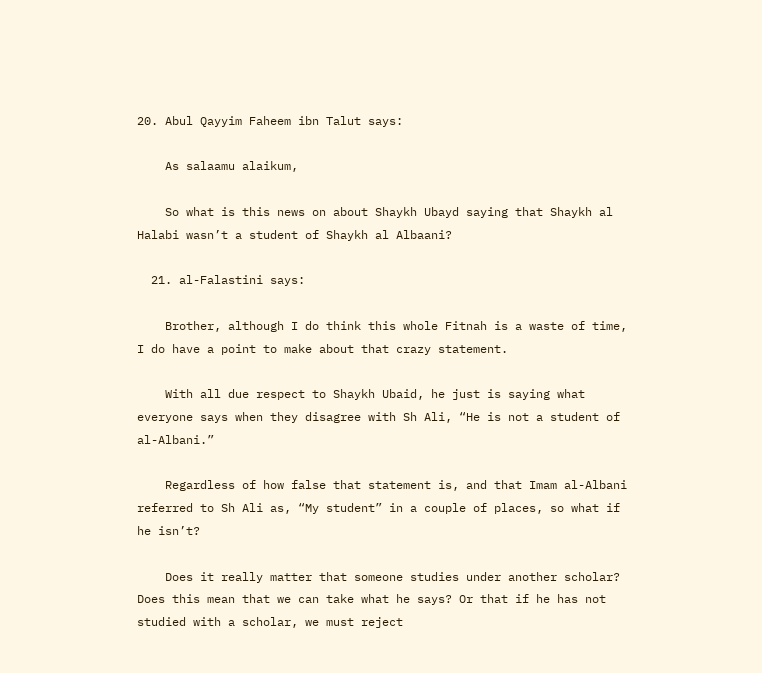20. Abul Qayyim Faheem ibn Talut says:

    As salaamu alaikum,

    So what is this news on about Shaykh Ubayd saying that Shaykh al Halabi wasn’t a student of Shaykh al Albaani?

  21. al-Falastini says:

    Brother, although I do think this whole Fitnah is a waste of time, I do have a point to make about that crazy statement.

    With all due respect to Shaykh Ubaid, he just is saying what everyone says when they disagree with Sh Ali, “He is not a student of al-Albani.”

    Regardless of how false that statement is, and that Imam al-Albani referred to Sh Ali as, “My student” in a couple of places, so what if he isn’t?

    Does it really matter that someone studies under another scholar? Does this mean that we can take what he says? Or that if he has not studied with a scholar, we must reject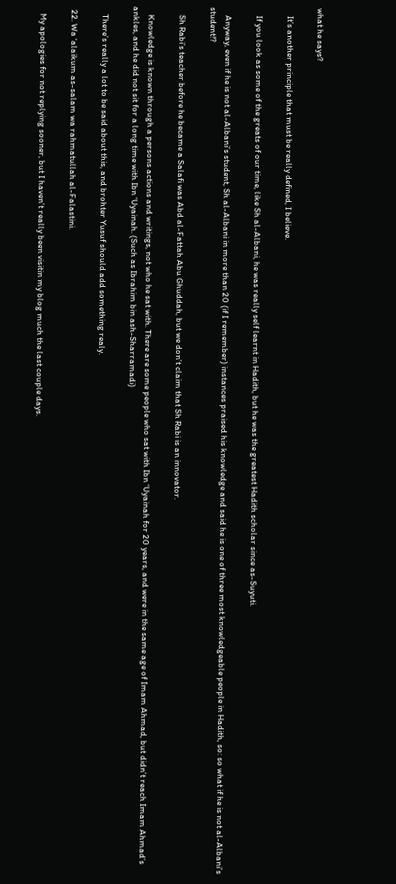what he says?

    It’s another principle that must be really defined, I believe.

    If you look as some of the greats of our time, like Sh al-Albani, he was really self learnt in Hadith, but he was the greatest Hadith scholar since as-Suyuti.

    Anyway, even if he is not al-Albani’s student, Sh al-Albani in more than 20 (if I remember) instances praised his knowledge and said he is one of three most knowledgeable people in Hadith, so: so what if he is not al-Albani’s student!?

    Sh Rabi’s teacher before he became a Salafi was Abd al-Fattah Abu Ghuddah, but we don’t claim that Sh Rabi is an innovator.

    Knowledge is known through a persons actions and writings, not who he sat with. There are some people who sat with Ibn ‘Uyainah for 20 years, and were in the same age of Imam Ahmad, but didn’t reach Imam Ahmad’s ankles, and he did not sit for a long time with Ibn ‘Uyainah. (Such as Ibrahim bin ash-Sharramadi)

    There’s really a lot to be said about this, and brohter Yusuf should add something realy.

  22. Wa ‘alaikum as-salam wa rahmatullah al-Falastini.

    My apologies for not replying sooner, but I haven’t really been visitin my blog much the last couple days.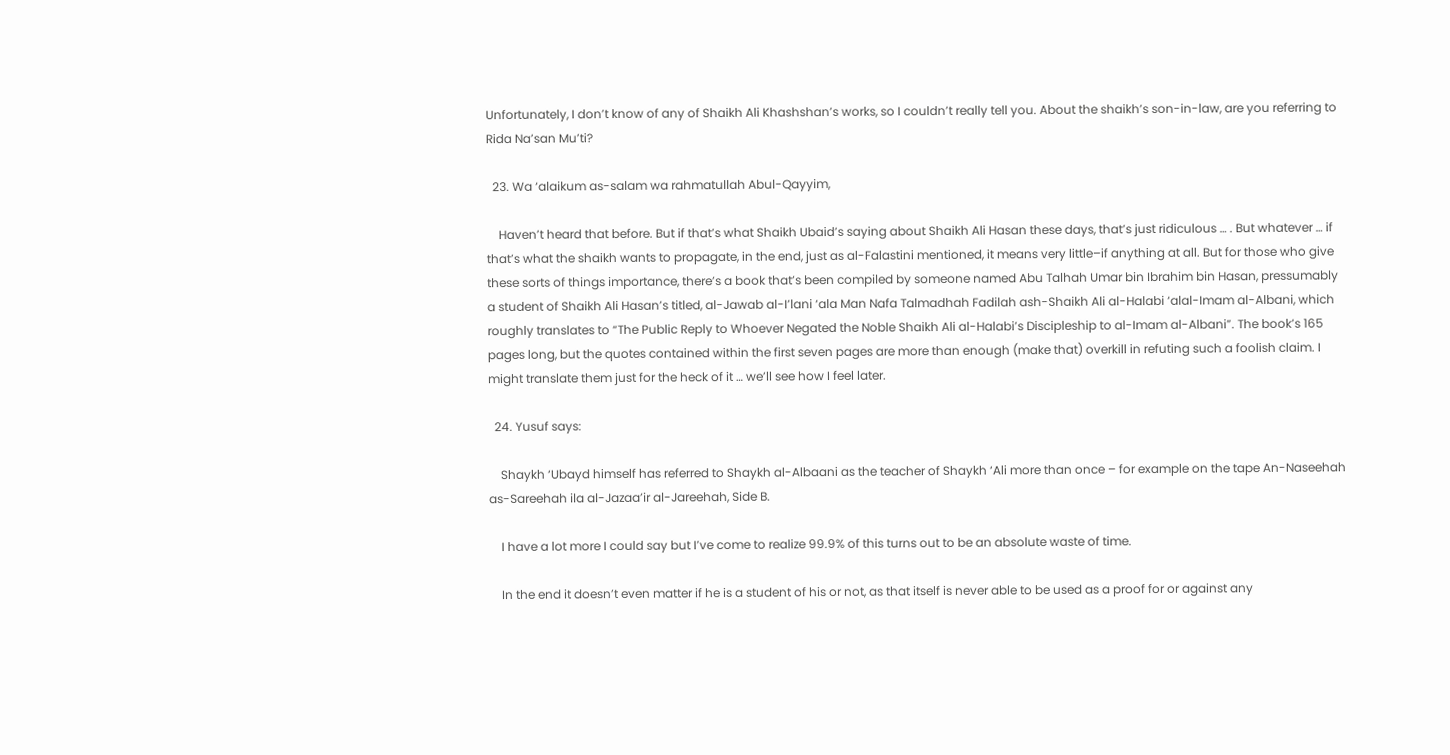Unfortunately, I don’t know of any of Shaikh Ali Khashshan’s works, so I couldn’t really tell you. About the shaikh’s son-in-law, are you referring to Rida Na’san Mu’ti?

  23. Wa ‘alaikum as-salam wa rahmatullah Abul-Qayyim,

    Haven’t heard that before. But if that’s what Shaikh Ubaid’s saying about Shaikh Ali Hasan these days, that’s just ridiculous … . But whatever … if that’s what the shaikh wants to propagate, in the end, just as al-Falastini mentioned, it means very little–if anything at all. But for those who give these sorts of things importance, there’s a book that’s been compiled by someone named Abu Talhah Umar bin Ibrahim bin Hasan, pressumably a student of Shaikh Ali Hasan’s titled, al-Jawab al-I’lani ‘ala Man Nafa Talmadhah Fadilah ash-Shaikh Ali al-Halabi ‘alal-Imam al-Albani, which roughly translates to “The Public Reply to Whoever Negated the Noble Shaikh Ali al-Halabi’s Discipleship to al-Imam al-Albani”. The book’s 165 pages long, but the quotes contained within the first seven pages are more than enough (make that) overkill in refuting such a foolish claim. I might translate them just for the heck of it … we’ll see how I feel later.

  24. Yusuf says:

    Shaykh ‘Ubayd himself has referred to Shaykh al-Albaani as the teacher of Shaykh ‘Ali more than once – for example on the tape An-Naseehah as-Sareehah ila al-Jazaa’ir al-Jareehah, Side B.

    I have a lot more I could say but I’ve come to realize 99.9% of this turns out to be an absolute waste of time.

    In the end it doesn’t even matter if he is a student of his or not, as that itself is never able to be used as a proof for or against any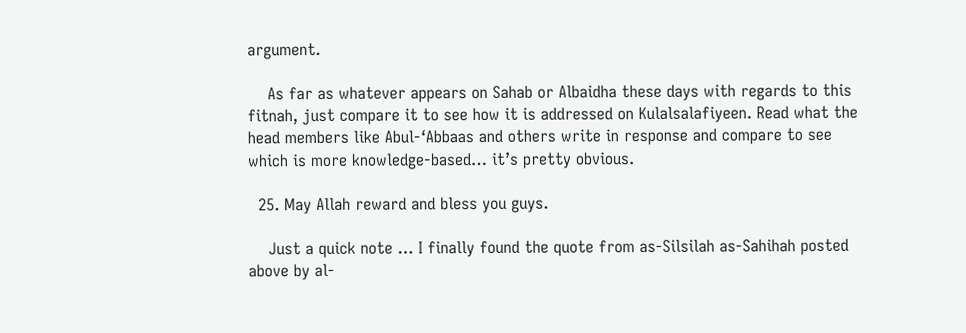argument.

    As far as whatever appears on Sahab or Albaidha these days with regards to this fitnah, just compare it to see how it is addressed on Kulalsalafiyeen. Read what the head members like Abul-‘Abbaas and others write in response and compare to see which is more knowledge-based… it’s pretty obvious.

  25. May Allah reward and bless you guys.

    Just a quick note … I finally found the quote from as-Silsilah as-Sahihah posted above by al-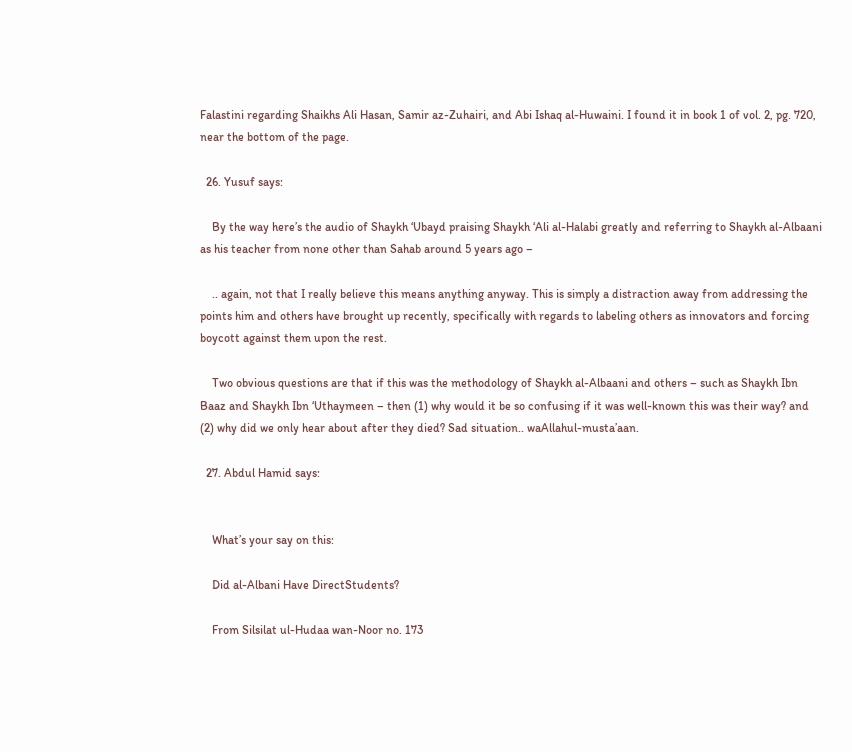Falastini regarding Shaikhs Ali Hasan, Samir az-Zuhairi, and Abi Ishaq al-Huwaini. I found it in book 1 of vol. 2, pg. 720, near the bottom of the page.

  26. Yusuf says:

    By the way here’s the audio of Shaykh ‘Ubayd praising Shaykh ‘Ali al-Halabi greatly and referring to Shaykh al-Albaani as his teacher from none other than Sahab around 5 years ago –

    .. again, not that I really believe this means anything anyway. This is simply a distraction away from addressing the points him and others have brought up recently, specifically with regards to labeling others as innovators and forcing boycott against them upon the rest.

    Two obvious questions are that if this was the methodology of Shaykh al-Albaani and others – such as Shaykh Ibn Baaz and Shaykh Ibn ‘Uthaymeen – then (1) why would it be so confusing if it was well-known this was their way? and (2) why did we only hear about after they died? Sad situation.. waAllahul-musta’aan.

  27. Abdul Hamid says:


    What’s your say on this:

    Did al-Albani Have DirectStudents?

    From Silsilat ul-Hudaa wan-Noor no. 173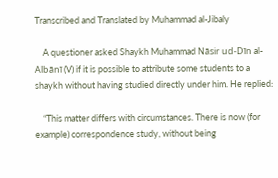Transcribed and Translated by Muhammad al-Jibaly

    A questioner asked Shaykh Muhammad Nāsir ud-Dīn al-Albānī (V) if it is possible to attribute some students to a shaykh without having studied directly under him. He replied:

    “This matter differs with circumstances. There is now (for example) correspondence study, without being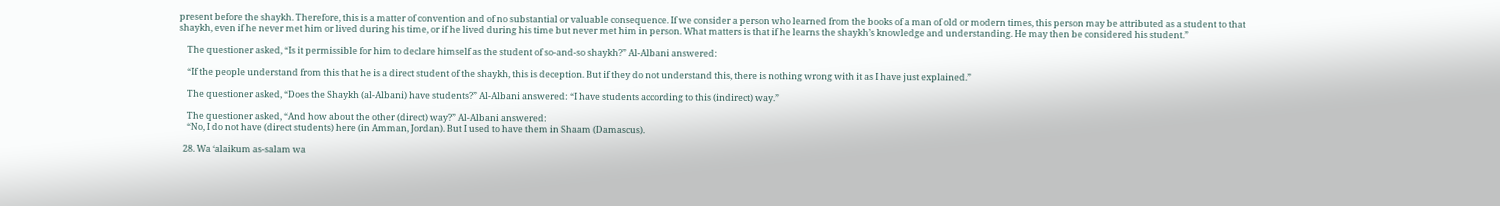present before the shaykh. Therefore, this is a matter of convention and of no substantial or valuable consequence. If we consider a person who learned from the books of a man of old or modern times, this person may be attributed as a student to that shaykh, even if he never met him or lived during his time, or if he lived during his time but never met him in person. What matters is that if he learns the shaykh’s knowledge and understanding. He may then be considered his student.”

    The questioner asked, “Is it permissible for him to declare himself as the student of so-and-so shaykh?” Al-Albani answered:

    “If the people understand from this that he is a direct student of the shaykh, this is deception. But if they do not understand this, there is nothing wrong with it as I have just explained.”

    The questioner asked, “Does the Shaykh (al-Albani) have students?” Al-Albani answered: “I have students according to this (indirect) way.”

    The questioner asked, “And how about the other (direct) way?” Al-Albani answered:
    “No, I do not have (direct students) here (in Amman, Jordan). But I used to have them in Shaam (Damascus).

  28. Wa ‘alaikum as-salam wa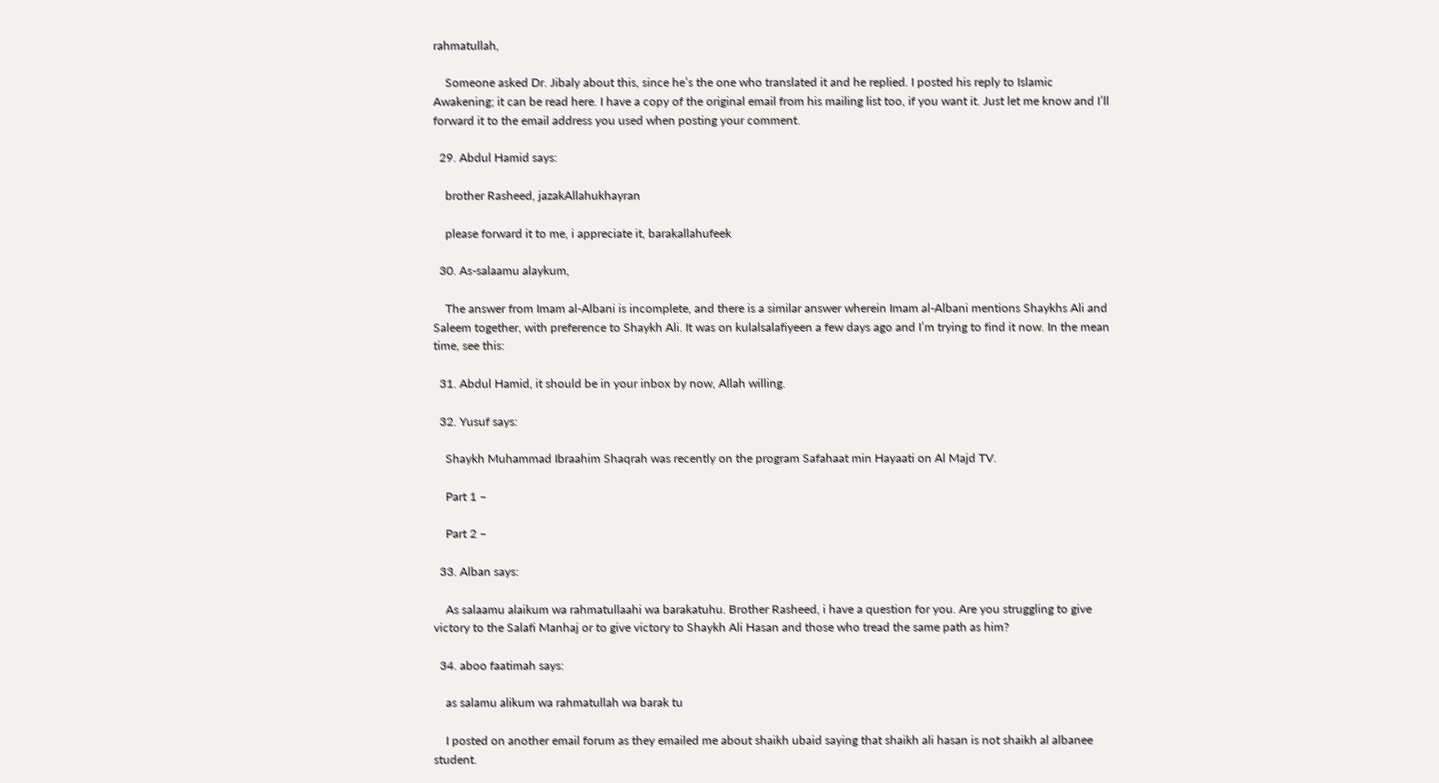rahmatullah,

    Someone asked Dr. Jibaly about this, since he’s the one who translated it and he replied. I posted his reply to Islamic Awakening; it can be read here. I have a copy of the original email from his mailing list too, if you want it. Just let me know and I’ll forward it to the email address you used when posting your comment.

  29. Abdul Hamid says:

    brother Rasheed, jazakAllahukhayran

    please forward it to me, i appreciate it, barakallahufeek

  30. As-salaamu alaykum,

    The answer from Imam al-Albani is incomplete, and there is a similar answer wherein Imam al-Albani mentions Shaykhs Ali and Saleem together, with preference to Shaykh Ali. It was on kulalsalafiyeen a few days ago and I’m trying to find it now. In the mean time, see this:

  31. Abdul Hamid, it should be in your inbox by now, Allah willing.

  32. Yusuf says:

    Shaykh Muhammad Ibraahim Shaqrah was recently on the program Safahaat min Hayaati on Al Majd TV.

    Part 1 –

    Part 2 –

  33. Alban says:

    As salaamu alaikum wa rahmatullaahi wa barakatuhu. Brother Rasheed, i have a question for you. Are you struggling to give victory to the Salafi Manhaj or to give victory to Shaykh Ali Hasan and those who tread the same path as him?

  34. aboo faatimah says:

    as salamu alikum wa rahmatullah wa barak tu

    I posted on another email forum as they emailed me about shaikh ubaid saying that shaikh ali hasan is not shaikh al albanee student.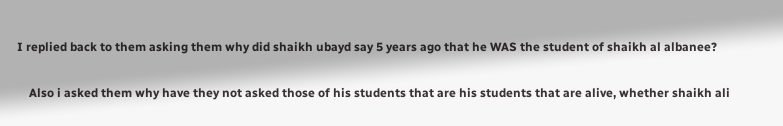I replied back to them asking them why did shaikh ubayd say 5 years ago that he WAS the student of shaikh al albanee?

    Also i asked them why have they not asked those of his students that are his students that are alive, whether shaikh ali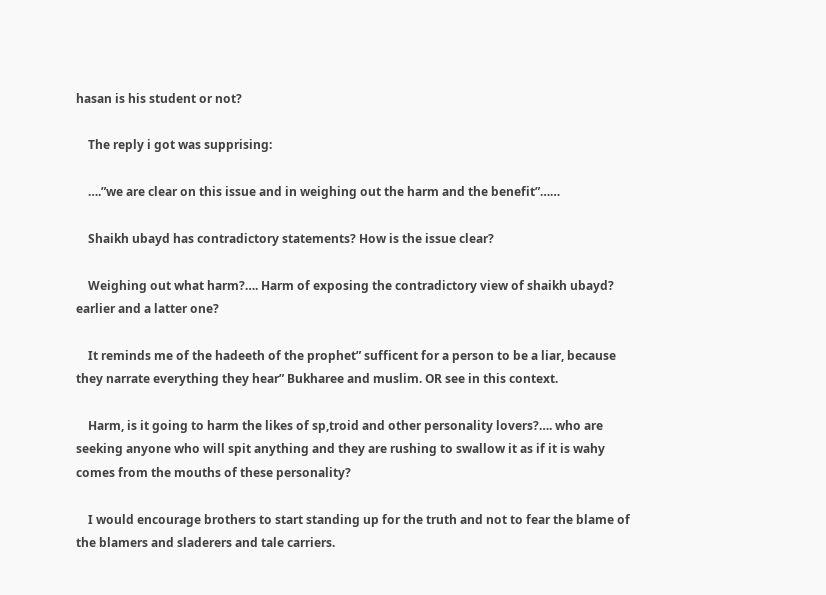hasan is his student or not?

    The reply i got was supprising:

    ….”we are clear on this issue and in weighing out the harm and the benefit”……

    Shaikh ubayd has contradictory statements? How is the issue clear?

    Weighing out what harm?…. Harm of exposing the contradictory view of shaikh ubayd? earlier and a latter one?

    It reminds me of the hadeeth of the prophet” sufficent for a person to be a liar, because they narrate everything they hear” Bukharee and muslim. OR see in this context.

    Harm, is it going to harm the likes of sp,troid and other personality lovers?…. who are seeking anyone who will spit anything and they are rushing to swallow it as if it is wahy comes from the mouths of these personality?

    I would encourage brothers to start standing up for the truth and not to fear the blame of the blamers and sladerers and tale carriers.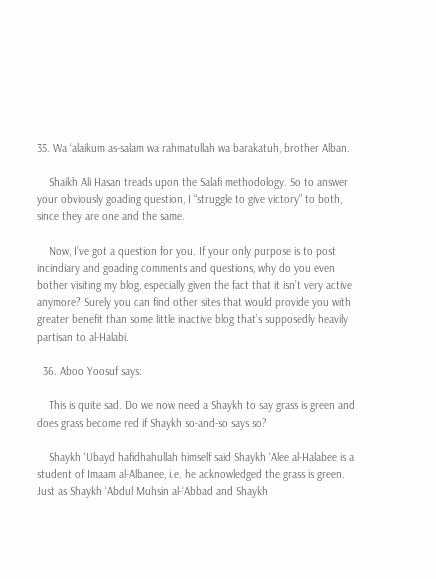35. Wa ‘alaikum as-salam wa rahmatullah wa barakatuh, brother Alban.

    Shaikh Ali Hasan treads upon the Salafi methodology. So to answer your obviously goading question, I “struggle to give victory” to both, since they are one and the same.

    Now, I’ve got a question for you. If your only purpose is to post incindiary and goading comments and questions, why do you even bother visiting my blog, especially given the fact that it isn’t very active anymore? Surely you can find other sites that would provide you with greater benefit than some little inactive blog that’s supposedly heavily partisan to al-Halabi.

  36. Aboo Yoosuf says:

    This is quite sad. Do we now need a Shaykh to say grass is green and does grass become red if Shaykh so-and-so says so?

    Shaykh ‘Ubayd hafidhahullah himself said Shaykh ‘Alee al-Halabee is a student of Imaam al-Albanee, i.e. he acknowledged the grass is green. Just as Shaykh ‘Abdul Muhsin al-‘Abbad and Shaykh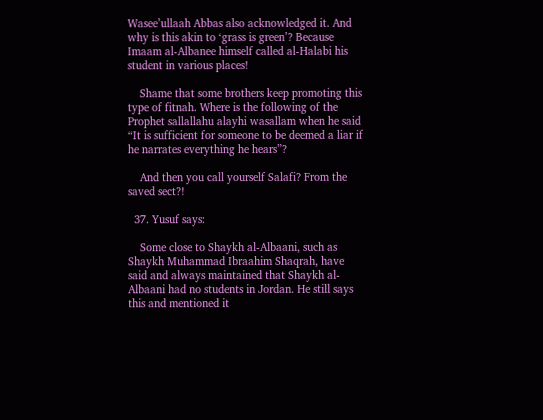Wasee’ullaah Abbas also acknowledged it. And why is this akin to ‘grass is green’? Because Imaam al-Albanee himself called al-Halabi his student in various places!

    Shame that some brothers keep promoting this type of fitnah. Where is the following of the Prophet sallallahu alayhi wasallam when he said “It is sufficient for someone to be deemed a liar if he narrates everything he hears”?

    And then you call yourself Salafi? From the saved sect?!

  37. Yusuf says:

    Some close to Shaykh al-Albaani, such as Shaykh Muhammad Ibraahim Shaqrah, have said and always maintained that Shaykh al-Albaani had no students in Jordan. He still says this and mentioned it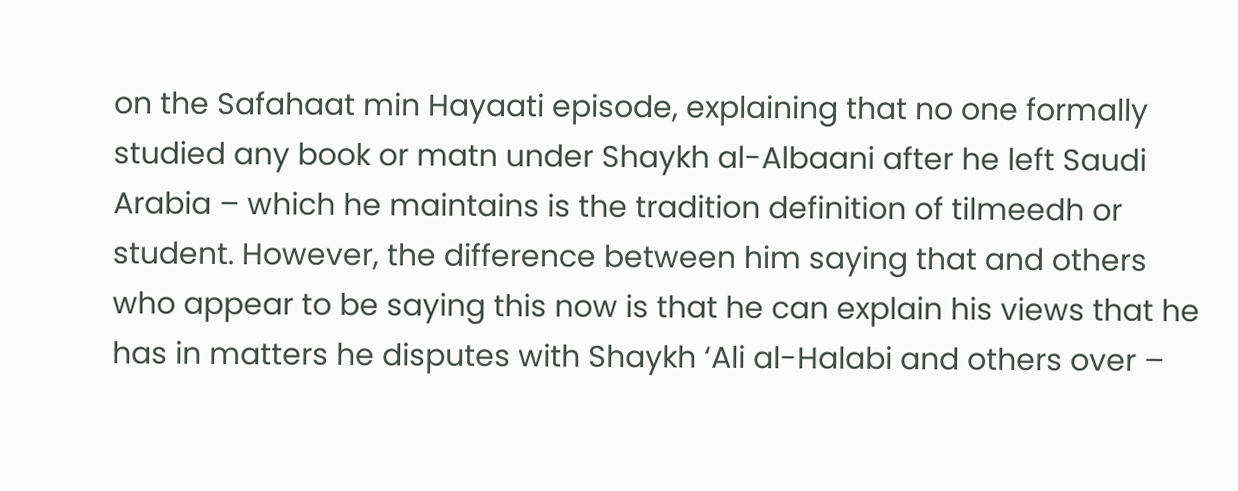on the Safahaat min Hayaati episode, explaining that no one formally studied any book or matn under Shaykh al-Albaani after he left Saudi Arabia – which he maintains is the tradition definition of tilmeedh or student. However, the difference between him saying that and others who appear to be saying this now is that he can explain his views that he has in matters he disputes with Shaykh ‘Ali al-Halabi and others over –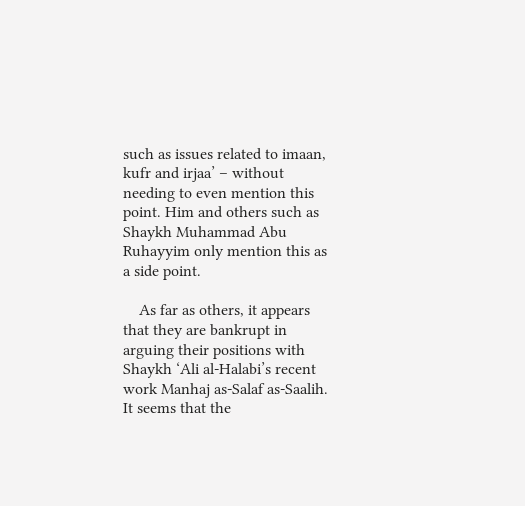such as issues related to imaan, kufr and irjaa’ – without needing to even mention this point. Him and others such as Shaykh Muhammad Abu Ruhayyim only mention this as a side point.

    As far as others, it appears that they are bankrupt in arguing their positions with Shaykh ‘Ali al-Halabi’s recent work Manhaj as-Salaf as-Saalih. It seems that the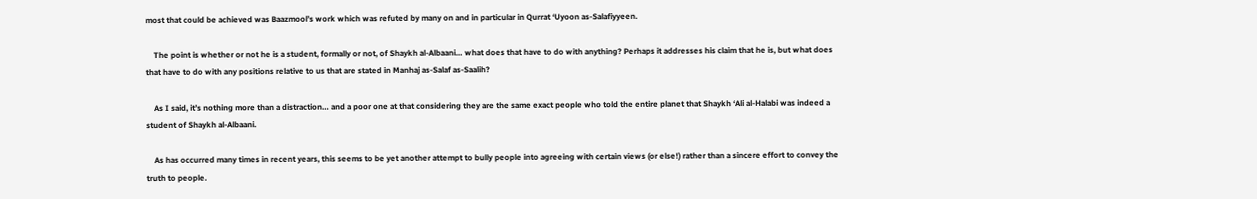most that could be achieved was Baazmool’s work which was refuted by many on and in particular in Qurrat ‘Uyoon as-Salafiyyeen.

    The point is whether or not he is a student, formally or not, of Shaykh al-Albaani… what does that have to do with anything? Perhaps it addresses his claim that he is, but what does that have to do with any positions relative to us that are stated in Manhaj as-Salaf as-Saalih?

    As I said, it’s nothing more than a distraction… and a poor one at that considering they are the same exact people who told the entire planet that Shaykh ‘Ali al-Halabi was indeed a student of Shaykh al-Albaani.

    As has occurred many times in recent years, this seems to be yet another attempt to bully people into agreeing with certain views (or else!) rather than a sincere effort to convey the truth to people.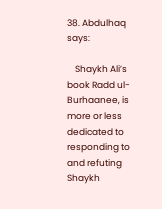38. Abdulhaq says:

    Shaykh Ali’s book Radd ul-Burhaanee, is more or less dedicated to responding to and refuting Shaykh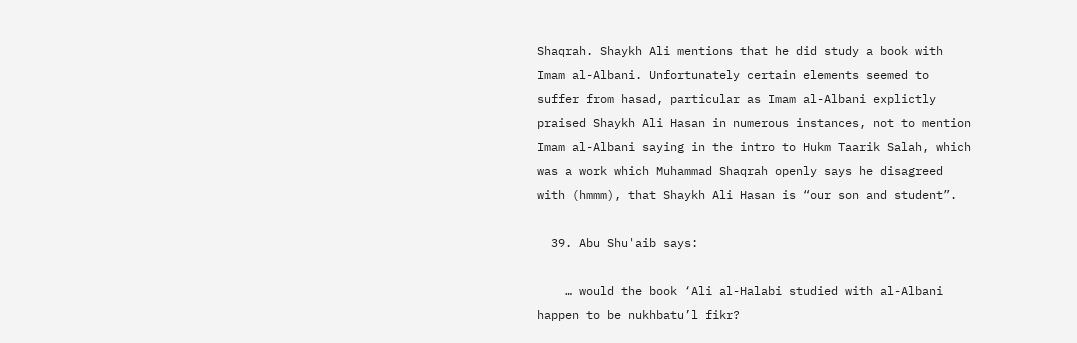Shaqrah. Shaykh Ali mentions that he did study a book with Imam al-Albani. Unfortunately certain elements seemed to suffer from hasad, particular as Imam al-Albani explictly praised Shaykh Ali Hasan in numerous instances, not to mention Imam al-Albani saying in the intro to Hukm Taarik Salah, which was a work which Muhammad Shaqrah openly says he disagreed with (hmmm), that Shaykh Ali Hasan is “our son and student”.

  39. Abu Shu'aib says:

    … would the book ‘Ali al-Halabi studied with al-Albani happen to be nukhbatu’l fikr?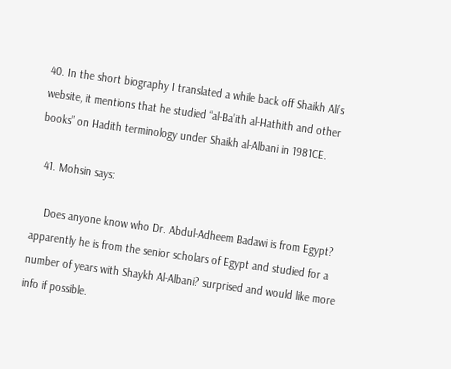40. In the short biography I translated a while back off Shaikh Ali’s website, it mentions that he studied “al-Ba’ith al-Hathith and other books” on Hadith terminology under Shaikh al-Albani in 1981CE.

  41. Mohsin says:

    Does anyone know who Dr. Abdul-Adheem Badawi is from Egypt? apparently he is from the senior scholars of Egypt and studied for a number of years with Shaykh Al-Albani? surprised and would like more info if possible.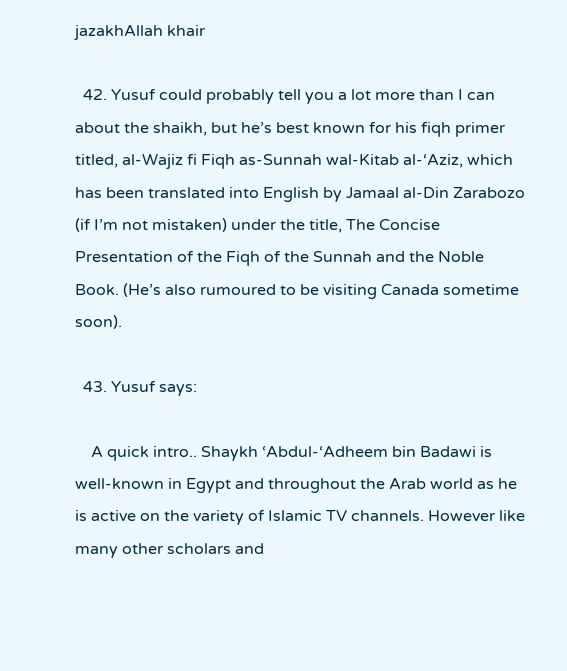jazakhAllah khair

  42. Yusuf could probably tell you a lot more than I can about the shaikh, but he’s best known for his fiqh primer titled, al-Wajiz fi Fiqh as-Sunnah wal-Kitab al-‘Aziz, which has been translated into English by Jamaal al-Din Zarabozo (if I’m not mistaken) under the title, The Concise Presentation of the Fiqh of the Sunnah and the Noble Book. (He’s also rumoured to be visiting Canada sometime soon).

  43. Yusuf says:

    A quick intro.. Shaykh ‘Abdul-‘Adheem bin Badawi is well-known in Egypt and throughout the Arab world as he is active on the variety of Islamic TV channels. However like many other scholars and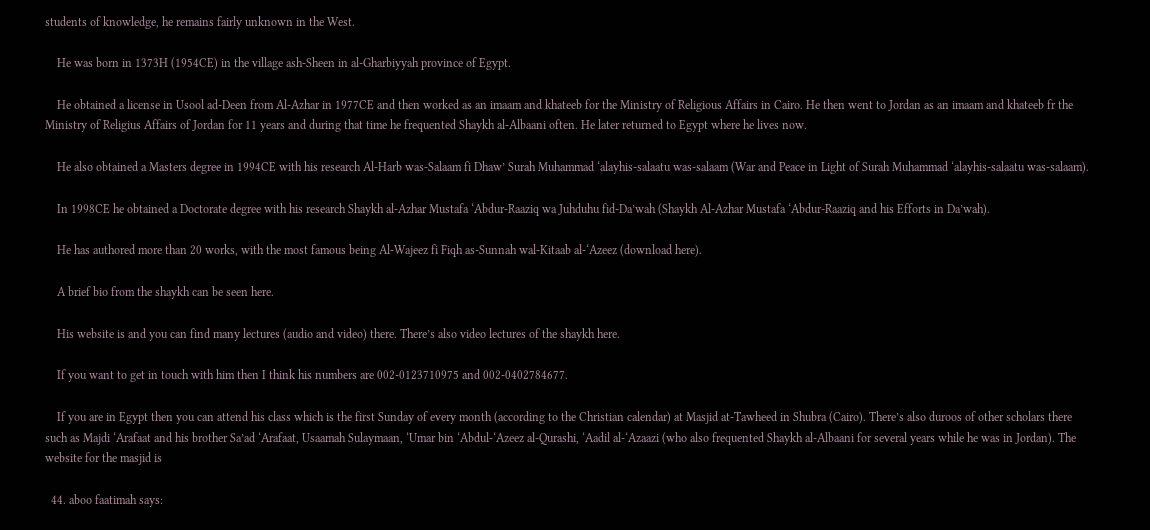students of knowledge, he remains fairly unknown in the West.

    He was born in 1373H (1954CE) in the village ash-Sheen in al-Gharbiyyah province of Egypt.

    He obtained a license in Usool ad-Deen from Al-Azhar in 1977CE and then worked as an imaam and khateeb for the Ministry of Religious Affairs in Cairo. He then went to Jordan as an imaam and khateeb fr the Ministry of Religius Affairs of Jordan for 11 years and during that time he frequented Shaykh al-Albaani often. He later returned to Egypt where he lives now.

    He also obtained a Masters degree in 1994CE with his research Al-Harb was-Salaam fi Dhaw’ Surah Muhammad ‘alayhis-salaatu was-salaam (War and Peace in Light of Surah Muhammad ‘alayhis-salaatu was-salaam).

    In 1998CE he obtained a Doctorate degree with his research Shaykh al-Azhar Mustafa ‘Abdur-Raaziq wa Juhduhu fid-Da’wah (Shaykh Al-Azhar Mustafa ‘Abdur-Raaziq and his Efforts in Da’wah).

    He has authored more than 20 works, with the most famous being Al-Wajeez fi Fiqh as-Sunnah wal-Kitaab al-‘Azeez (download here).

    A brief bio from the shaykh can be seen here.

    His website is and you can find many lectures (audio and video) there. There’s also video lectures of the shaykh here.

    If you want to get in touch with him then I think his numbers are 002-0123710975 and 002-0402784677.

    If you are in Egypt then you can attend his class which is the first Sunday of every month (according to the Christian calendar) at Masjid at-Tawheed in Shubra (Cairo). There’s also duroos of other scholars there such as Majdi ‘Arafaat and his brother Sa’ad ‘Arafaat, Usaamah Sulaymaan, ‘Umar bin ‘Abdul-‘Azeez al-Qurashi, ‘Aadil al-‘Azaazi (who also frequented Shaykh al-Albaani for several years while he was in Jordan). The website for the masjid is

  44. aboo faatimah says: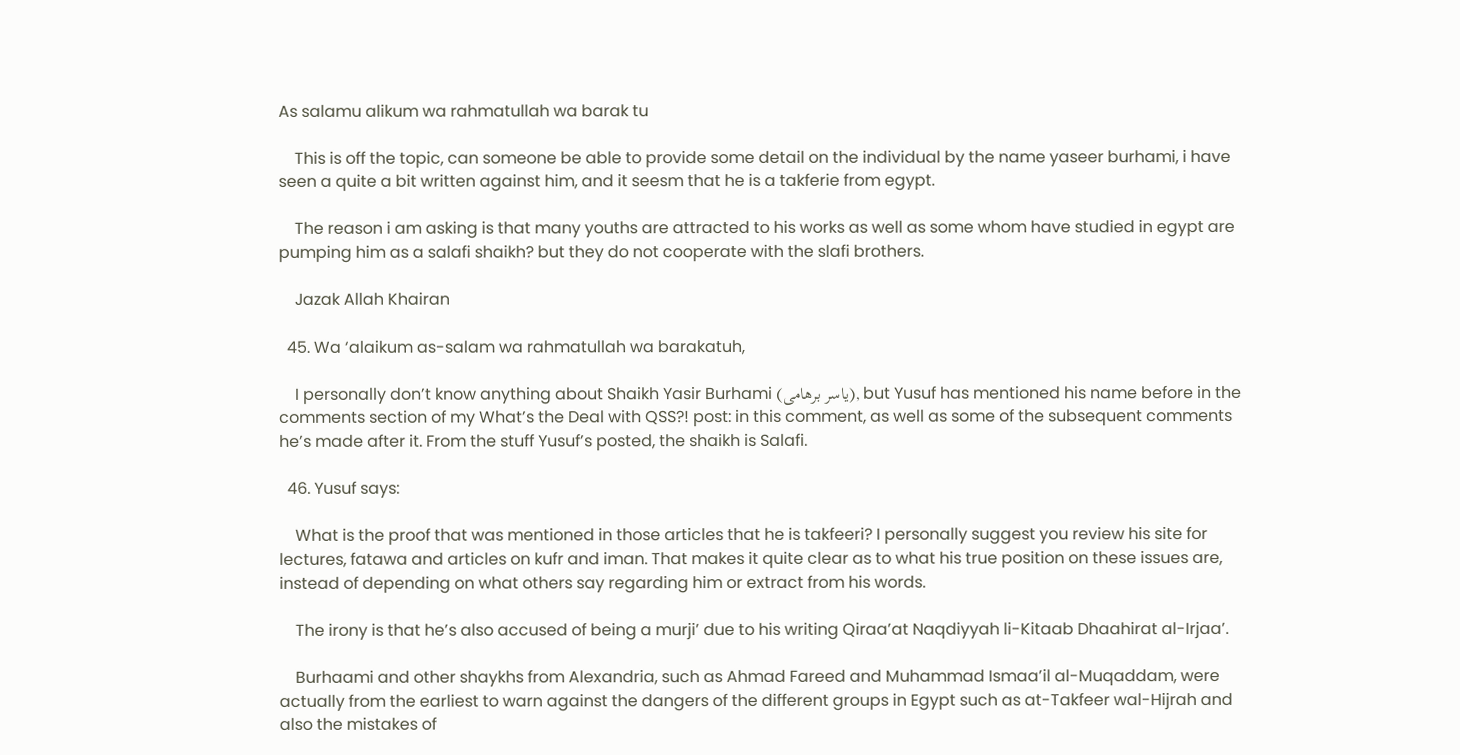As salamu alikum wa rahmatullah wa barak tu

    This is off the topic, can someone be able to provide some detail on the individual by the name yaseer burhami, i have seen a quite a bit written against him, and it seesm that he is a takferie from egypt.

    The reason i am asking is that many youths are attracted to his works as well as some whom have studied in egypt are pumping him as a salafi shaikh? but they do not cooperate with the slafi brothers.

    Jazak Allah Khairan

  45. Wa ‘alaikum as-salam wa rahmatullah wa barakatuh,

    I personally don’t know anything about Shaikh Yasir Burhami (ياسر برهامى), but Yusuf has mentioned his name before in the comments section of my What’s the Deal with QSS?! post: in this comment, as well as some of the subsequent comments he’s made after it. From the stuff Yusuf’s posted, the shaikh is Salafi.

  46. Yusuf says:

    What is the proof that was mentioned in those articles that he is takfeeri? I personally suggest you review his site for lectures, fatawa and articles on kufr and iman. That makes it quite clear as to what his true position on these issues are, instead of depending on what others say regarding him or extract from his words.

    The irony is that he’s also accused of being a murji’ due to his writing Qiraa’at Naqdiyyah li-Kitaab Dhaahirat al-Irjaa’.

    Burhaami and other shaykhs from Alexandria, such as Ahmad Fareed and Muhammad Ismaa’il al-Muqaddam, were actually from the earliest to warn against the dangers of the different groups in Egypt such as at-Takfeer wal-Hijrah and also the mistakes of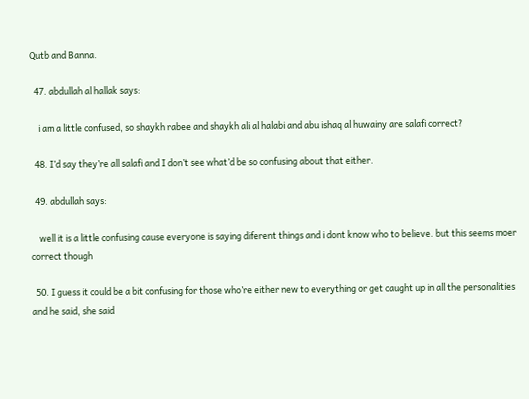Qutb and Banna.

  47. abdullah al hallak says:

    i am a little confused, so shaykh rabee and shaykh ali al halabi and abu ishaq al huwainy are salafi correct?

  48. I’d say they’re all salafi and I don’t see what’d be so confusing about that either.

  49. abdullah says:

    well it is a little confusing cause everyone is saying diferent things and i dont know who to believe. but this seems moer correct though

  50. I guess it could be a bit confusing for those who’re either new to everything or get caught up in all the personalities and he said, she said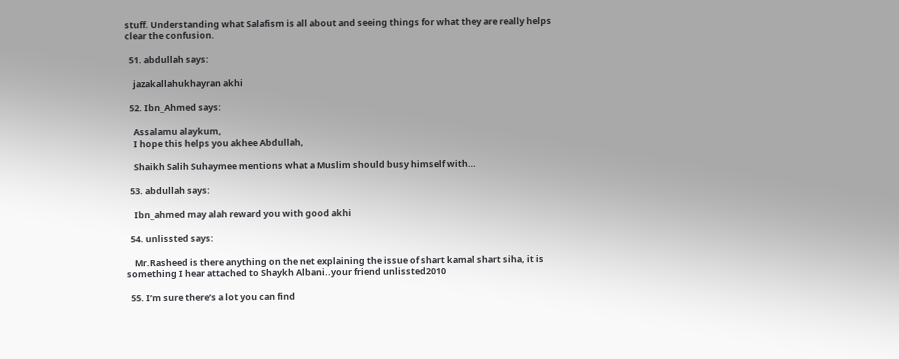stuff. Understanding what Salafism is all about and seeing things for what they are really helps clear the confusion.

  51. abdullah says:

    jazakallahukhayran akhi

  52. Ibn_Ahmed says:

    Assalamu alaykum,
    I hope this helps you akhee Abdullah,

    Shaikh Salih Suhaymee mentions what a Muslim should busy himself with…

  53. abdullah says:

    Ibn_ahmed may alah reward you with good akhi

  54. unlissted says:

    Mr.Rasheed is there anything on the net explaining the issue of shart kamal shart siha, it is something I hear attached to Shaykh Albani..your friend unlissted2010

  55. I’m sure there’s a lot you can find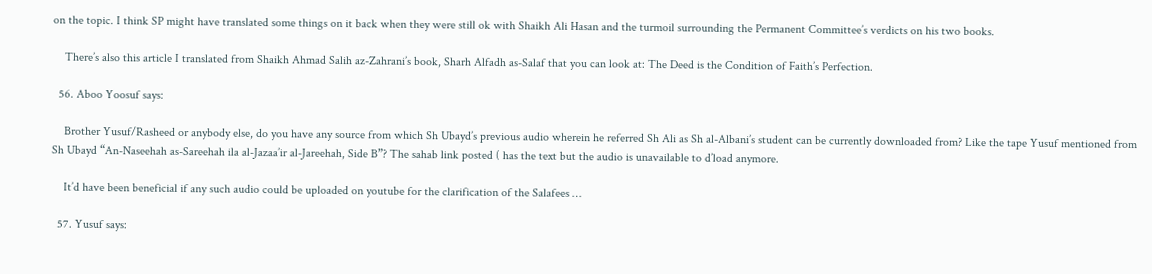on the topic. I think SP might have translated some things on it back when they were still ok with Shaikh Ali Hasan and the turmoil surrounding the Permanent Committee’s verdicts on his two books.

    There’s also this article I translated from Shaikh Ahmad Salih az-Zahrani’s book, Sharh Alfadh as-Salaf that you can look at: The Deed is the Condition of Faith’s Perfection.

  56. Aboo Yoosuf says:

    Brother Yusuf/Rasheed or anybody else, do you have any source from which Sh Ubayd’s previous audio wherein he referred Sh Ali as Sh al-Albani’s student can be currently downloaded from? Like the tape Yusuf mentioned from Sh Ubayd “An-Naseehah as-Sareehah ila al-Jazaa’ir al-Jareehah, Side B”? The sahab link posted ( has the text but the audio is unavailable to d’load anymore.

    It’d have been beneficial if any such audio could be uploaded on youtube for the clarification of the Salafees …

  57. Yusuf says: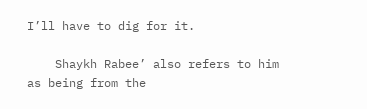I’ll have to dig for it.

    Shaykh Rabee’ also refers to him as being from the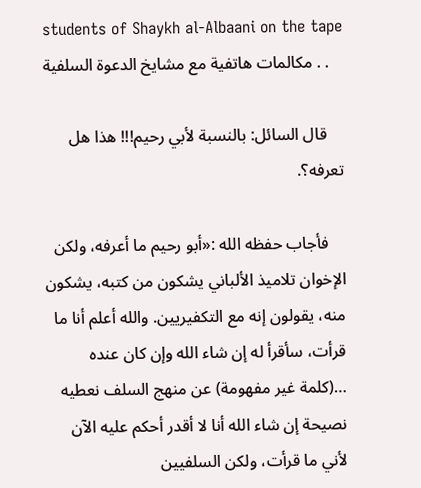students of Shaykh al-Albaani on the tape مكالمات هاتفية مع مشايخ الدعوة السلفية . .

    قال السائل: بالنسبة لأبي رحيم!!! هذا هل تعرفه؟.

    فأجاب حفظه الله :«أبو رحيم ما أعرفه، ولكن الإخوان تلاميذ الألباني يشكون من كتبه، يشكون منه، يقولون إنه مع التكفيريين. والله أعلم أنا ما قرأت، سأقرأ له إن شاء الله وإن كان عنده …(كلمة غير مفهومة) عن منهج السلف نعطيه نصيحة إن شاء الله أنا لا أقدر أحكم عليه الآن لأني ما قرأت، ولكن السلفيين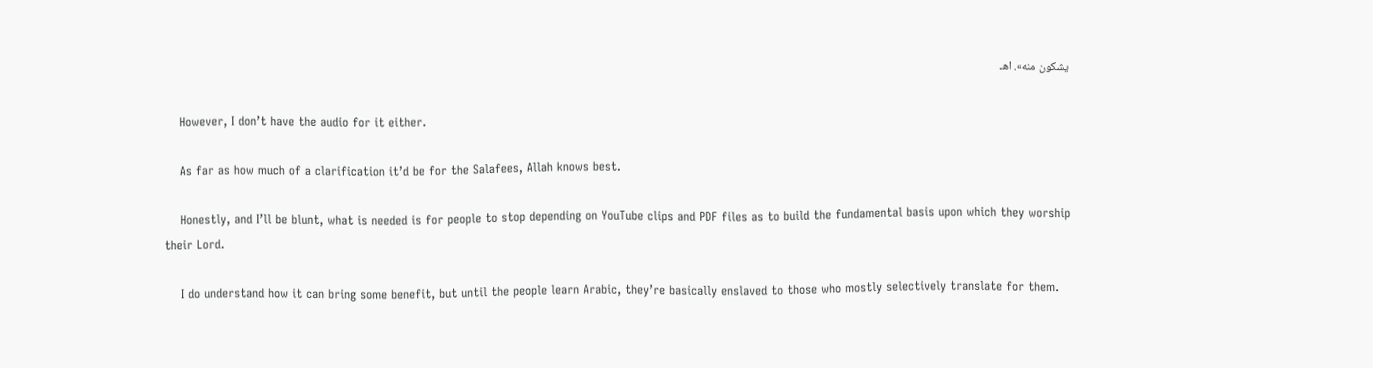يشكون منه». اهـ

    However, I don’t have the audio for it either.

    As far as how much of a clarification it’d be for the Salafees, Allah knows best.

    Honestly, and I’ll be blunt, what is needed is for people to stop depending on YouTube clips and PDF files as to build the fundamental basis upon which they worship their Lord.

    I do understand how it can bring some benefit, but until the people learn Arabic, they’re basically enslaved to those who mostly selectively translate for them.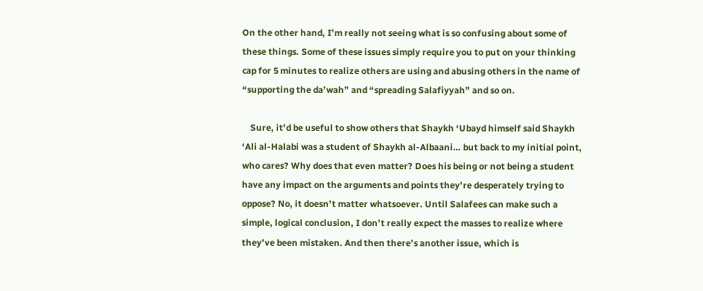On the other hand, I’m really not seeing what is so confusing about some of these things. Some of these issues simply require you to put on your thinking cap for 5 minutes to realize others are using and abusing others in the name of “supporting the da’wah” and “spreading Salafiyyah” and so on.

    Sure, it’d be useful to show others that Shaykh ‘Ubayd himself said Shaykh ‘Ali al-Halabi was a student of Shaykh al-Albaani… but back to my initial point, who cares? Why does that even matter? Does his being or not being a student have any impact on the arguments and points they’re desperately trying to oppose? No, it doesn’t matter whatsoever. Until Salafees can make such a simple, logical conclusion, I don’t really expect the masses to realize where they’ve been mistaken. And then there’s another issue, which is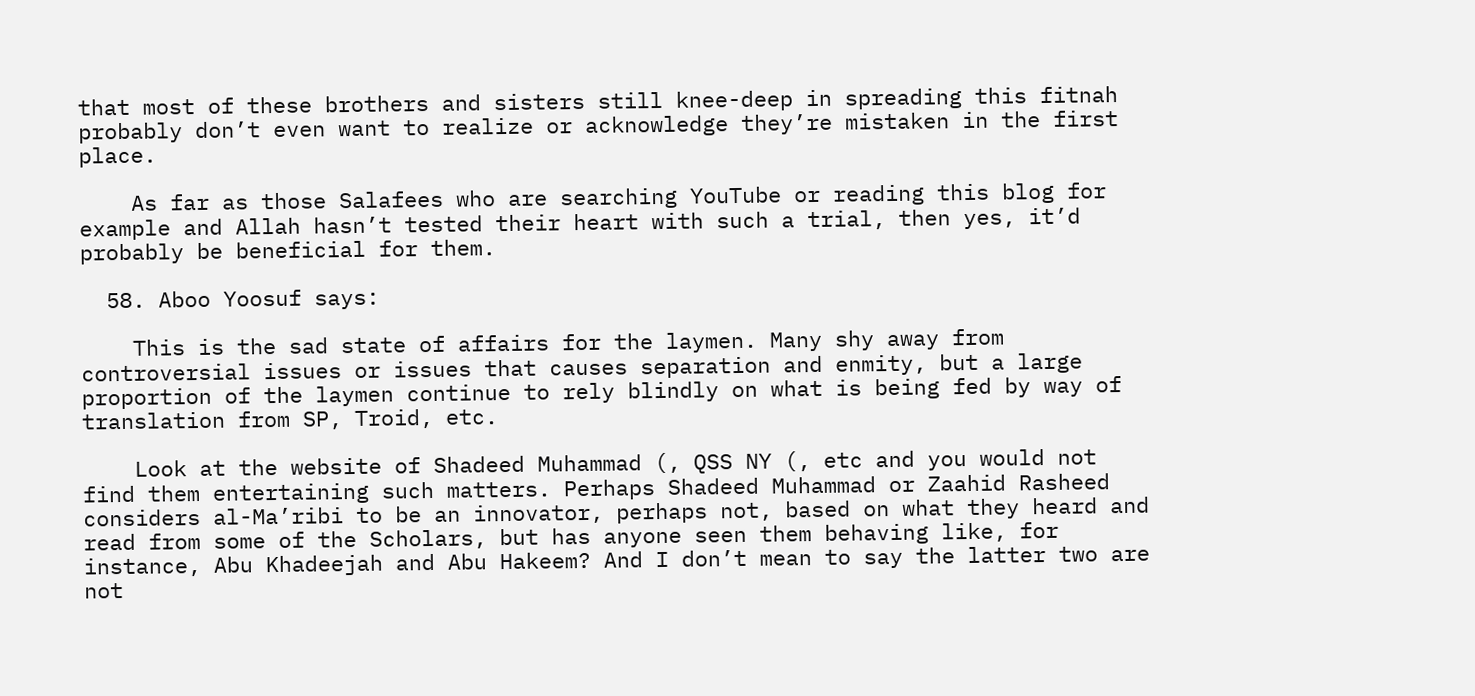that most of these brothers and sisters still knee-deep in spreading this fitnah probably don’t even want to realize or acknowledge they’re mistaken in the first place.

    As far as those Salafees who are searching YouTube or reading this blog for example and Allah hasn’t tested their heart with such a trial, then yes, it’d probably be beneficial for them.

  58. Aboo Yoosuf says:

    This is the sad state of affairs for the laymen. Many shy away from controversial issues or issues that causes separation and enmity, but a large proportion of the laymen continue to rely blindly on what is being fed by way of translation from SP, Troid, etc.

    Look at the website of Shadeed Muhammad (, QSS NY (, etc and you would not find them entertaining such matters. Perhaps Shadeed Muhammad or Zaahid Rasheed considers al-Ma’ribi to be an innovator, perhaps not, based on what they heard and read from some of the Scholars, but has anyone seen them behaving like, for instance, Abu Khadeejah and Abu Hakeem? And I don’t mean to say the latter two are not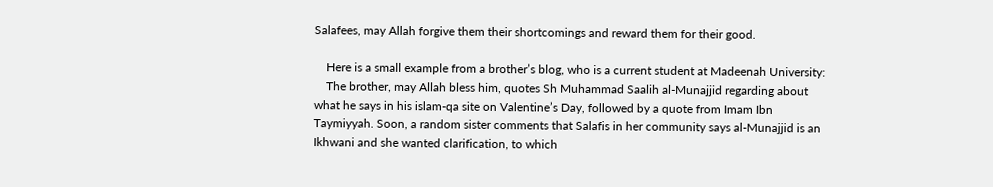Salafees, may Allah forgive them their shortcomings and reward them for their good.

    Here is a small example from a brother’s blog, who is a current student at Madeenah University:
    The brother, may Allah bless him, quotes Sh Muhammad Saalih al-Munajjid regarding about what he says in his islam-qa site on Valentine’s Day, followed by a quote from Imam Ibn Taymiyyah. Soon, a random sister comments that Salafis in her community says al-Munajjid is an Ikhwani and she wanted clarification, to which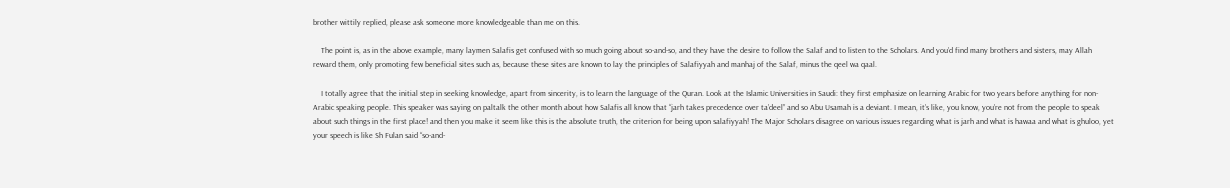brother wittily replied, please ask someone more knowledgeable than me on this.

    The point is, as in the above example, many laymen Salafis get confused with so much going about so-and-so, and they have the desire to follow the Salaf and to listen to the Scholars. And you’d find many brothers and sisters, may Allah reward them, only promoting few beneficial sites such as, because these sites are known to lay the principles of Salafiyyah and manhaj of the Salaf, minus the qeel wa qaal.

    I totally agree that the initial step in seeking knowledge, apart from sincerity, is to learn the language of the Quran. Look at the Islamic Universities in Saudi: they first emphasize on learning Arabic for two years before anything for non-Arabic speaking people. This speaker was saying on paltalk the other month about how Salafis all know that “jarh takes precedence over ta’deel” and so Abu Usamah is a deviant. I mean, it’s like, you know, you’re not from the people to speak about such things in the first place! and then you make it seem like this is the absolute truth, the criterion for being upon salafiyyah! The Major Scholars disagree on various issues regarding what is jarh and what is hawaa and what is ghuloo, yet your speech is like Sh Fulan said “so-and-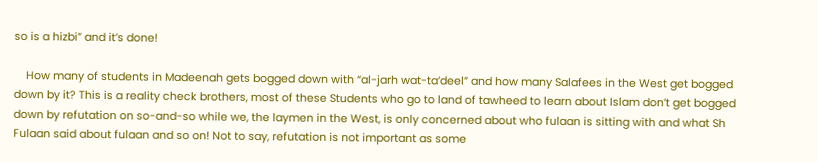so is a hizbi” and it’s done!

    How many of students in Madeenah gets bogged down with “al-jarh wat-ta’deel” and how many Salafees in the West get bogged down by it? This is a reality check brothers, most of these Students who go to land of tawheed to learn about Islam don’t get bogged down by refutation on so-and-so while we, the laymen in the West, is only concerned about who fulaan is sitting with and what Sh Fulaan said about fulaan and so on! Not to say, refutation is not important as some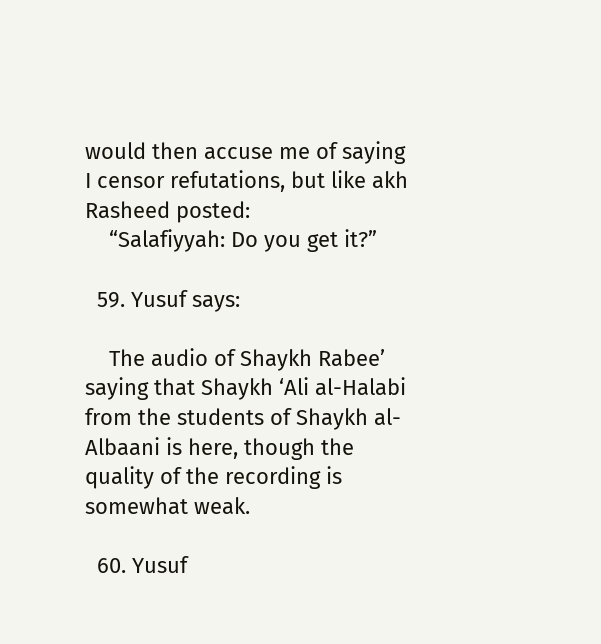would then accuse me of saying I censor refutations, but like akh Rasheed posted:
    “Salafiyyah: Do you get it?”

  59. Yusuf says:

    The audio of Shaykh Rabee’ saying that Shaykh ‘Ali al-Halabi from the students of Shaykh al-Albaani is here, though the quality of the recording is somewhat weak.

  60. Yusuf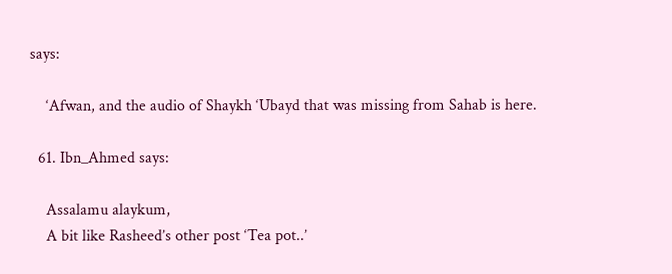says:

    ‘Afwan, and the audio of Shaykh ‘Ubayd that was missing from Sahab is here.

  61. Ibn_Ahmed says:

    Assalamu alaykum,
    A bit like Rasheed’s other post ‘Tea pot..’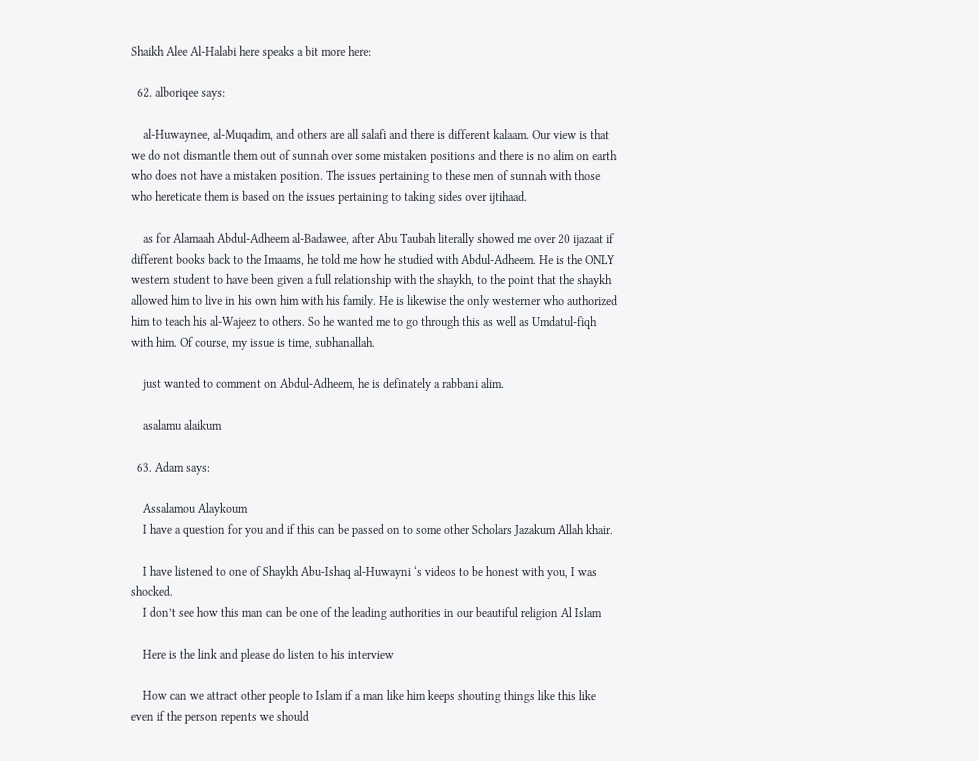Shaikh Alee Al-Halabi here speaks a bit more here:

  62. alboriqee says:

    al-Huwaynee, al-Muqadim, and others are all salafi and there is different kalaam. Our view is that we do not dismantle them out of sunnah over some mistaken positions and there is no alim on earth who does not have a mistaken position. The issues pertaining to these men of sunnah with those who hereticate them is based on the issues pertaining to taking sides over ijtihaad.

    as for Alamaah Abdul-Adheem al-Badawee, after Abu Taubah literally showed me over 20 ijazaat if different books back to the Imaams, he told me how he studied with Abdul-Adheem. He is the ONLY western student to have been given a full relationship with the shaykh, to the point that the shaykh allowed him to live in his own him with his family. He is likewise the only westerner who authorized him to teach his al-Wajeez to others. So he wanted me to go through this as well as Umdatul-fiqh with him. Of course, my issue is time, subhanallah.

    just wanted to comment on Abdul-Adheem, he is definately a rabbani alim.

    asalamu alaikum

  63. Adam says:

    Assalamou Alaykoum
    I have a question for you and if this can be passed on to some other Scholars Jazakum Allah khair.

    I have listened to one of Shaykh Abu-Ishaq al-Huwayni ‘s videos to be honest with you, I was shocked.
    I don’t see how this man can be one of the leading authorities in our beautiful religion Al Islam

    Here is the link and please do listen to his interview

    How can we attract other people to Islam if a man like him keeps shouting things like this like even if the person repents we should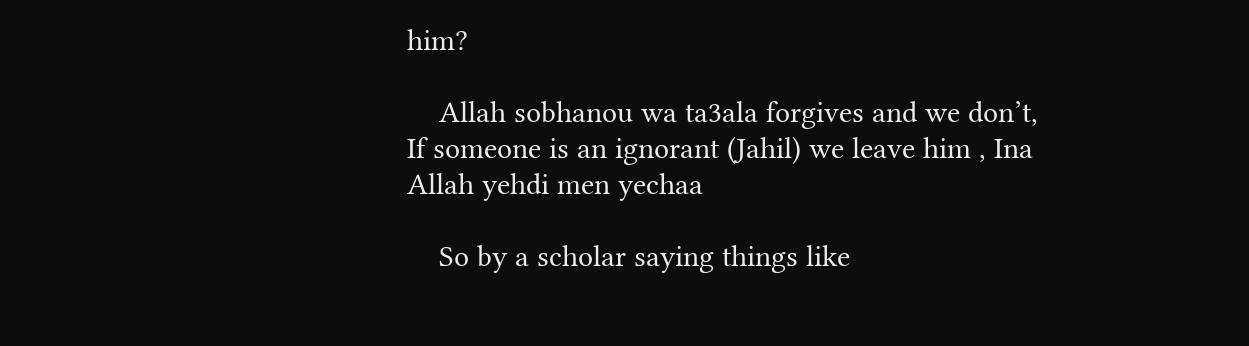him?

    Allah sobhanou wa ta3ala forgives and we don’t, If someone is an ignorant (Jahil) we leave him , Ina Allah yehdi men yechaa

    So by a scholar saying things like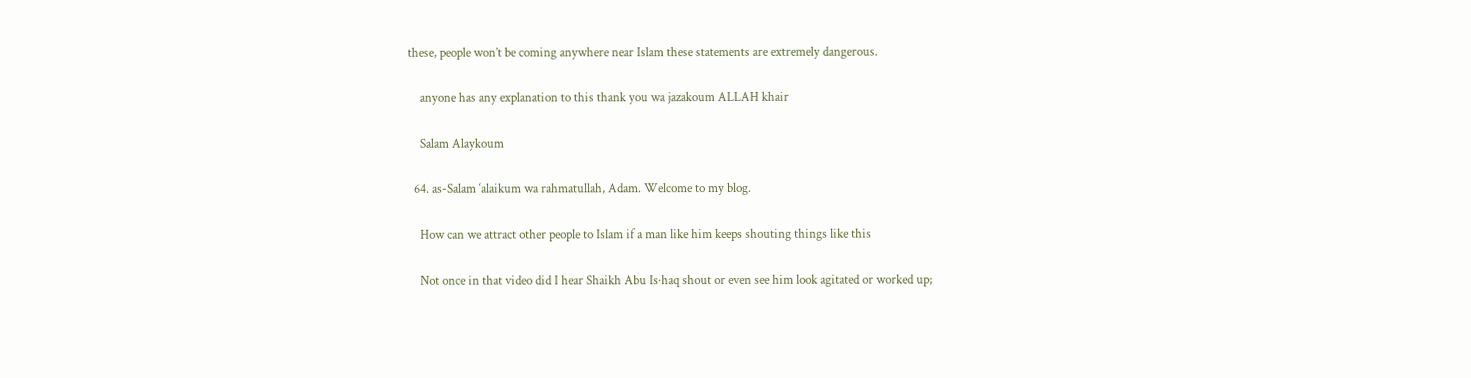these, people won’t be coming anywhere near Islam these statements are extremely dangerous.

    anyone has any explanation to this thank you wa jazakoum ALLAH khair

    Salam Alaykoum

  64. as-Salam ‘alaikum wa rahmatullah, Adam. Welcome to my blog.

    How can we attract other people to Islam if a man like him keeps shouting things like this

    Not once in that video did I hear Shaikh Abu Is·haq shout or even see him look agitated or worked up;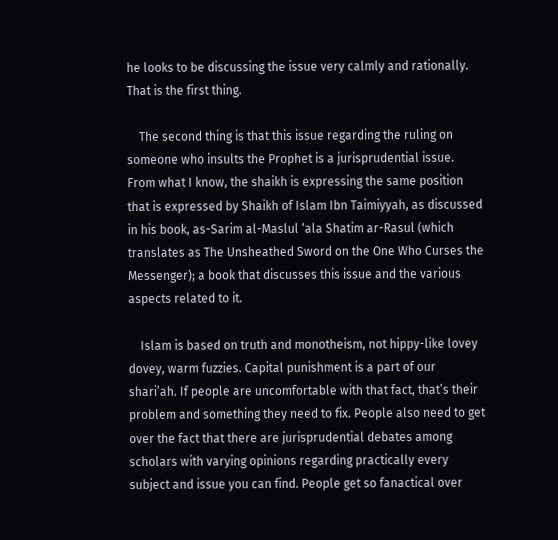he looks to be discussing the issue very calmly and rationally. That is the first thing.

    The second thing is that this issue regarding the ruling on someone who insults the Prophet is a jurisprudential issue. From what I know, the shaikh is expressing the same position that is expressed by Shaikh of Islam Ibn Taimiyyah, as discussed in his book, as-Sarim al-Maslul ‘ala Shatim ar-Rasul (which translates as The Unsheathed Sword on the One Who Curses the Messenger); a book that discusses this issue and the various aspects related to it.

    Islam is based on truth and monotheism, not hippy-like lovey dovey, warm fuzzies. Capital punishment is a part of our shari’ah. If people are uncomfortable with that fact, that’s their problem and something they need to fix. People also need to get over the fact that there are jurisprudential debates among scholars with varying opinions regarding practically every subject and issue you can find. People get so fanactical over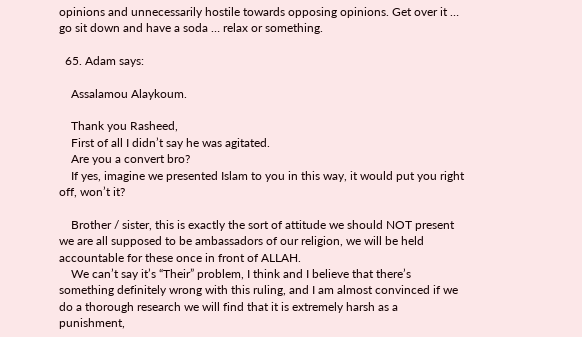opinions and unnecessarily hostile towards opposing opinions. Get over it … go sit down and have a soda … relax or something.

  65. Adam says:

    Assalamou Alaykoum.

    Thank you Rasheed,
    First of all I didn’t say he was agitated.
    Are you a convert bro?
    If yes, imagine we presented Islam to you in this way, it would put you right off, won’t it?

    Brother / sister, this is exactly the sort of attitude we should NOT present we are all supposed to be ambassadors of our religion, we will be held accountable for these once in front of ALLAH.
    We can’t say it’s “Their” problem, I think and I believe that there’s something definitely wrong with this ruling, and I am almost convinced if we do a thorough research we will find that it is extremely harsh as a punishment,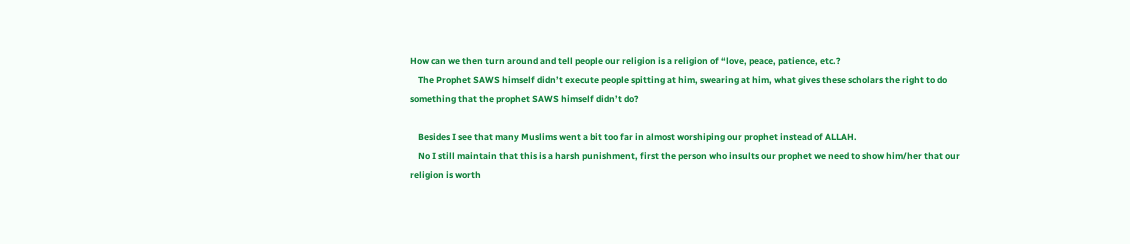How can we then turn around and tell people our religion is a religion of “love, peace, patience, etc.?
    The Prophet SAWS himself didn’t execute people spitting at him, swearing at him, what gives these scholars the right to do something that the prophet SAWS himself didn’t do?

    Besides I see that many Muslims went a bit too far in almost worshiping our prophet instead of ALLAH.
    No I still maintain that this is a harsh punishment, first the person who insults our prophet we need to show him/her that our religion is worth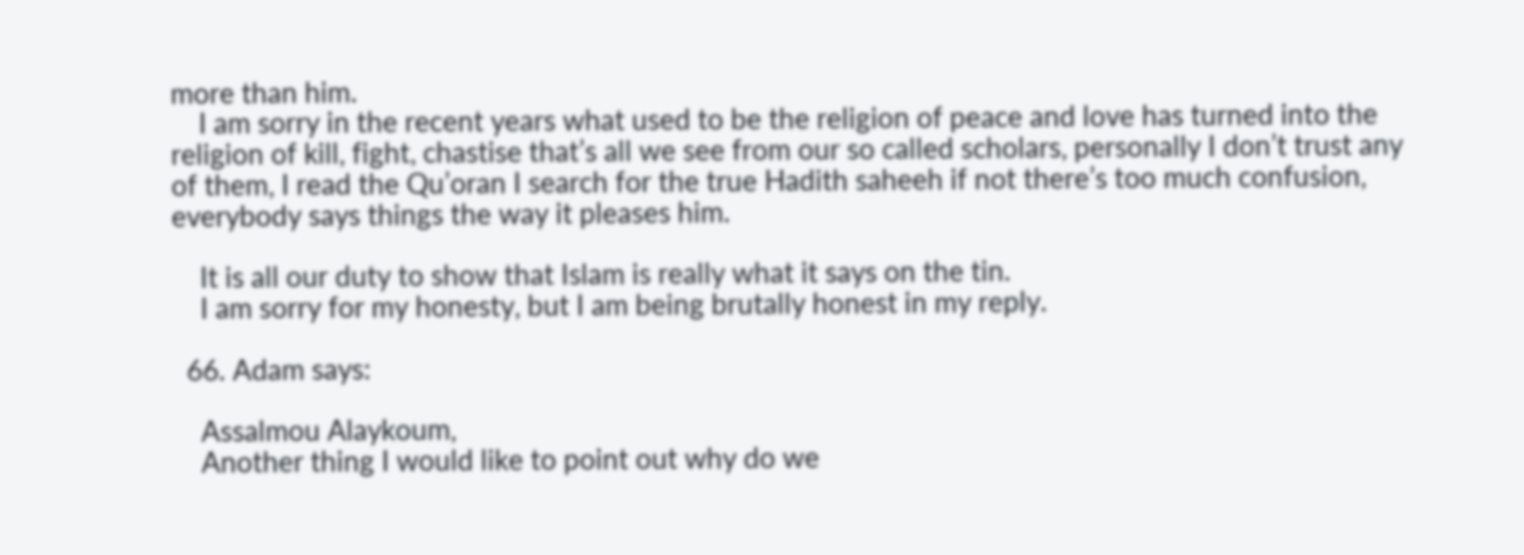more than him.
    I am sorry in the recent years what used to be the religion of peace and love has turned into the religion of kill, fight, chastise that’s all we see from our so called scholars, personally I don’t trust any of them, I read the Qu’oran I search for the true Hadith saheeh if not there’s too much confusion, everybody says things the way it pleases him.

    It is all our duty to show that Islam is really what it says on the tin.
    I am sorry for my honesty, but I am being brutally honest in my reply.

  66. Adam says:

    Assalmou Alaykoum,
    Another thing I would like to point out why do we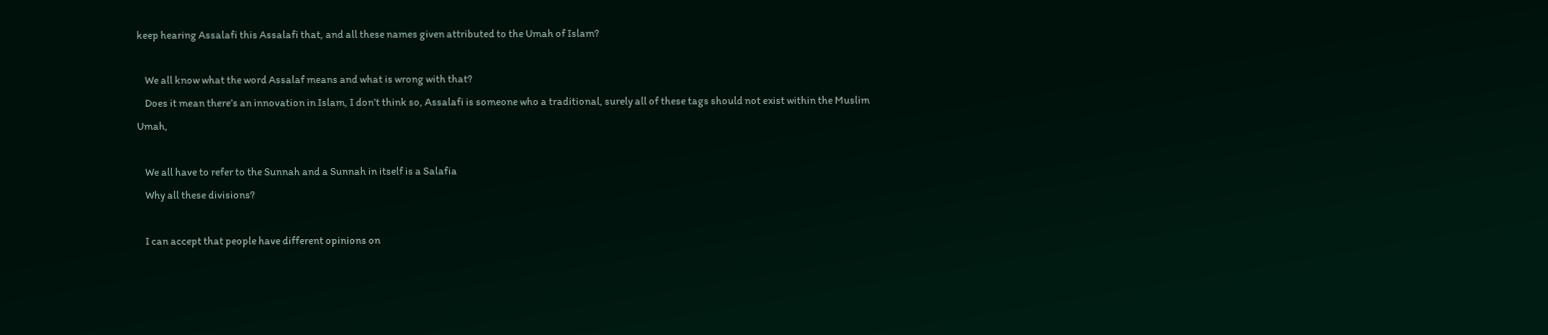keep hearing Assalafi this Assalafi that, and all these names given attributed to the Umah of Islam?

    We all know what the word Assalaf means and what is wrong with that?
    Does it mean there’s an innovation in Islam, I don’t think so, Assalafi is someone who a traditional, surely all of these tags should not exist within the Muslim Umah,

    We all have to refer to the Sunnah and a Sunnah in itself is a Salafia
    Why all these divisions?

    I can accept that people have different opinions on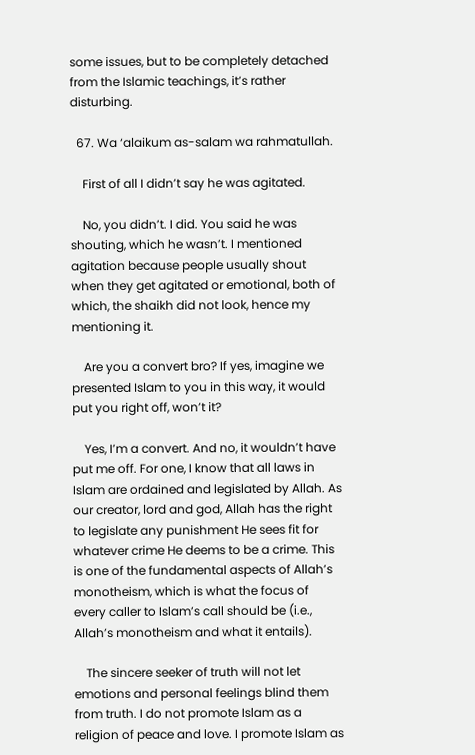some issues, but to be completely detached from the Islamic teachings, it’s rather disturbing.

  67. Wa ‘alaikum as-salam wa rahmatullah.

    First of all I didn’t say he was agitated.

    No, you didn’t. I did. You said he was shouting, which he wasn’t. I mentioned agitation because people usually shout when they get agitated or emotional, both of which, the shaikh did not look, hence my mentioning it.

    Are you a convert bro? If yes, imagine we presented Islam to you in this way, it would put you right off, won’t it?

    Yes, I’m a convert. And no, it wouldn’t have put me off. For one, I know that all laws in Islam are ordained and legislated by Allah. As our creator, lord and god, Allah has the right to legislate any punishment He sees fit for whatever crime He deems to be a crime. This is one of the fundamental aspects of Allah’s monotheism, which is what the focus of every caller to Islam’s call should be (i.e., Allah’s monotheism and what it entails).

    The sincere seeker of truth will not let emotions and personal feelings blind them from truth. I do not promote Islam as a religion of peace and love. I promote Islam as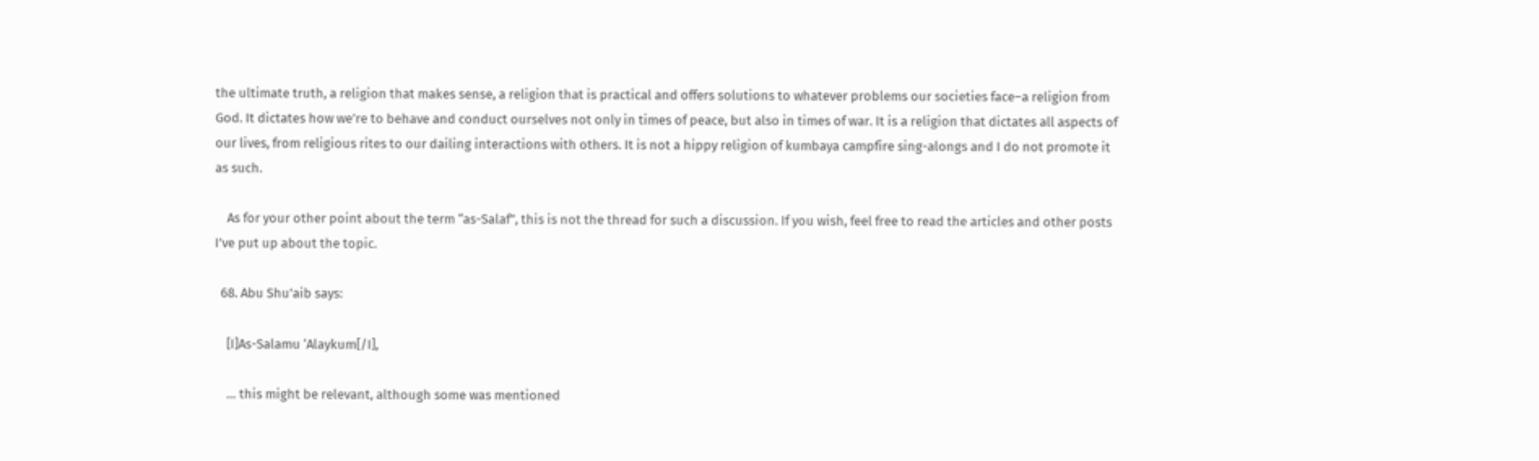the ultimate truth, a religion that makes sense, a religion that is practical and offers solutions to whatever problems our societies face–a religion from God. It dictates how we’re to behave and conduct ourselves not only in times of peace, but also in times of war. It is a religion that dictates all aspects of our lives, from religious rites to our dailing interactions with others. It is not a hippy religion of kumbaya campfire sing-alongs and I do not promote it as such.

    As for your other point about the term “as-Salaf”, this is not the thread for such a discussion. If you wish, feel free to read the articles and other posts I’ve put up about the topic.

  68. Abu Shu'aib says:

    [I]As-Salamu ‘Alaykum[/I],

    … this might be relevant, although some was mentioned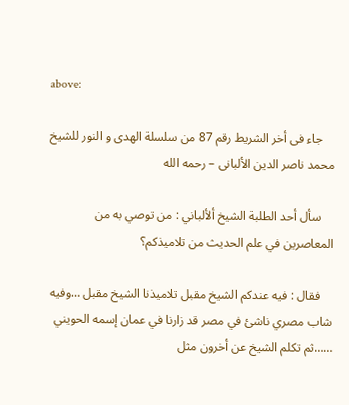above:

    جاء فى أخر الشريط رقم 87 من سلسلة الهدى و النور للشيخ محمد ناصر الدين الألبانى – رحمه الله

    سأل أحد الطلبة الشيخ ألألباني : من توصي به من المعاصرين في علم الحديث من تلاميذكم؟

    فقال : فيه عندكم الشيخ مقبل تلاميذنا الشيخ مقبل …وفيه شاب مصري ناشئ في مصر قد زارنا في عمان إسمه الحويني ……ثم تكلم الشيخ عن أخرون مثل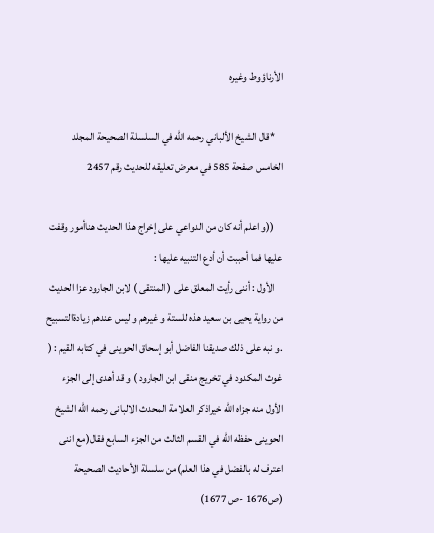الأرناؤوط وغيره

    *قال الشيخ الألباني رحمه الله في السلسلة الصحيحة المجلد الخامس صفحة 585 في معرض تعليقه للحديث رقم 2457

    ((و اعلم أنه كان من الدواعي على إخراج هذا الحديث هناأمور وقفت عليها فما أحببت أن أدع التنبيه عليها :
    الأول : أننى رأيت المعلق على ( المنتقى ) لابن الجارود عزا الحديث من رواية يحيى بن سعيد هذه للستة و غيرهم و ليس عندهم زيادةالتسبيح .و نبه على ذلك صديقنا الفاضل أبو إسحاق الحوينى في كتابه القيم : ( غوث المكدود في تخريج منقى ابن الجارود ) و قد أهدى إلى الجزء الأول منه جزاه الله خيراذكر العلامة المحدث الالبانى رحمه الله الشيخ الحوينى حفظه الله في القسم الثالث من الجزء السابع فقال(مع اننى اعترف له بالفضل في هذا العلم)من سلسلة الأحاديث الصحيحة (ص1676 -ص 1677)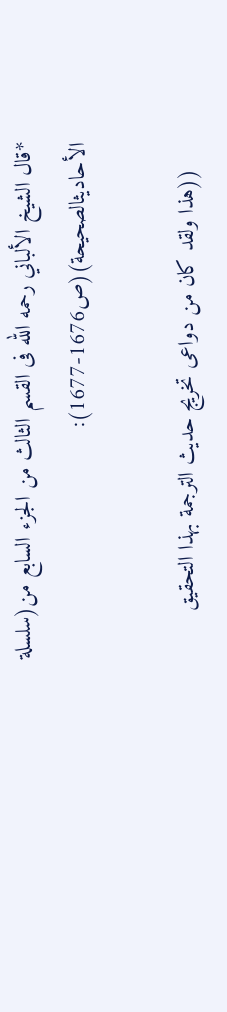*قال الشيخ الألباني رحمه الله فى القسم الثالث من الجزء السابع من(سلسلة الأحاديثالصحيحة)(ص1676-1677):

    ((هذا ولقد كان من دواعى تخريج حديث الترجمة بهذا التحقيق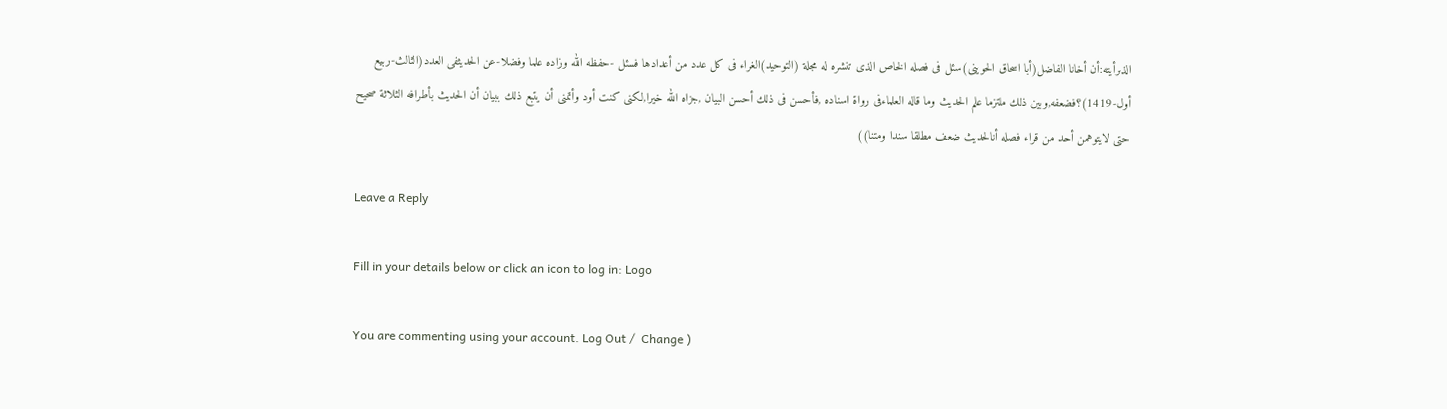الذىرأيته:أن أخانا الفاضل(أبا اسحاق الحوينى)سئل فى فصله الخاص الذى تنشره له مجلة (التوحيد)الغراء فى كل عدد من أعدادها فسئل -حفظه الله وزاده علما وفضلا-عن الحديثفى العدد(الثالث-ربيع أول-1419)؟فضعفه,وبين ذلك ملتزما علم الحديث وما قاله العلماءفى رواة اسناده ,فأحسن فى ذلك أحسن البيان ,جزاه الله خيرا,لكنى كنت أود وأتمنى أن يتبع ذلك ببيان أن الحديث بأطرافه الثلاثة صحيح حتى لايتوهمن أحد من قراء فصله أنالحديث ضعف مطلقا سندا ومتنا))

Leave a Reply

Fill in your details below or click an icon to log in: Logo

You are commenting using your account. Log Out /  Change )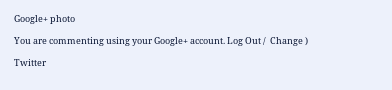Google+ photo

You are commenting using your Google+ account. Log Out /  Change )

Twitter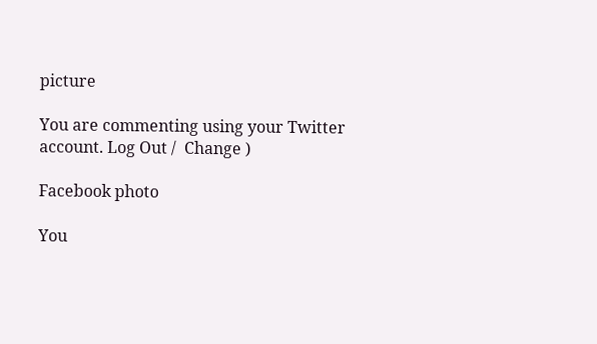picture

You are commenting using your Twitter account. Log Out /  Change )

Facebook photo

You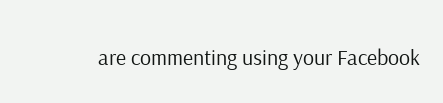are commenting using your Facebook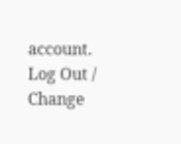account. Log Out /  Change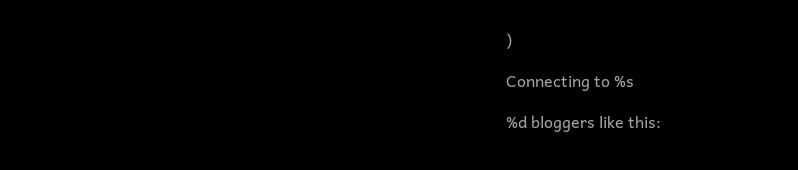)

Connecting to %s

%d bloggers like this: